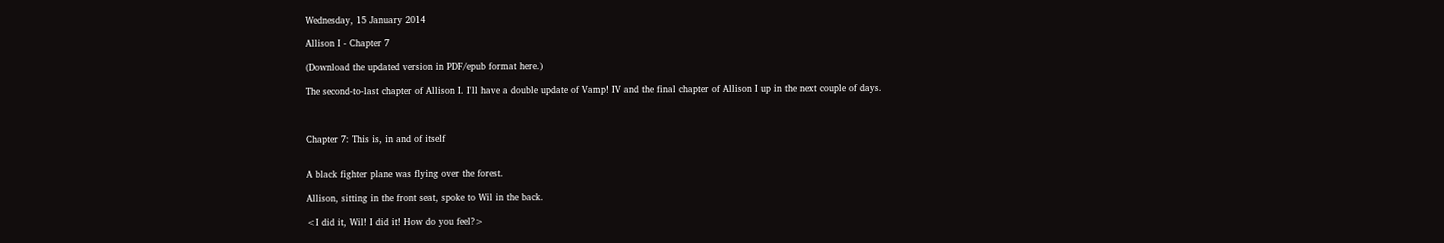Wednesday, 15 January 2014

Allison I - Chapter 7

(Download the updated version in PDF/epub format here.)

The second-to-last chapter of Allison I. I'll have a double update of Vamp! IV and the final chapter of Allison I up in the next couple of days.



Chapter 7: This is, in and of itself


A black fighter plane was flying over the forest.

Allison, sitting in the front seat, spoke to Wil in the back.

<I did it, Wil! I did it! How do you feel?>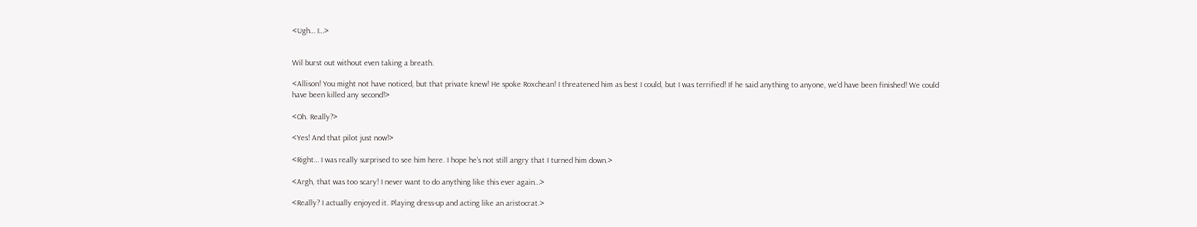<Ugh… I…>


Wil burst out without even taking a breath.

<Allison! You might not have noticed, but that private knew! He spoke Roxchean! I threatened him as best I could, but I was terrified! If he said anything to anyone, we’d have been finished! We could have been killed any second!>

<Oh. Really?>

<Yes! And that pilot just now!>

<Right… I was really surprised to see him here. I hope he’s not still angry that I turned him down.>

<Argh, that was too scary! I never want to do anything like this ever again…>

<Really? I actually enjoyed it. Playing dress-up and acting like an aristocrat.>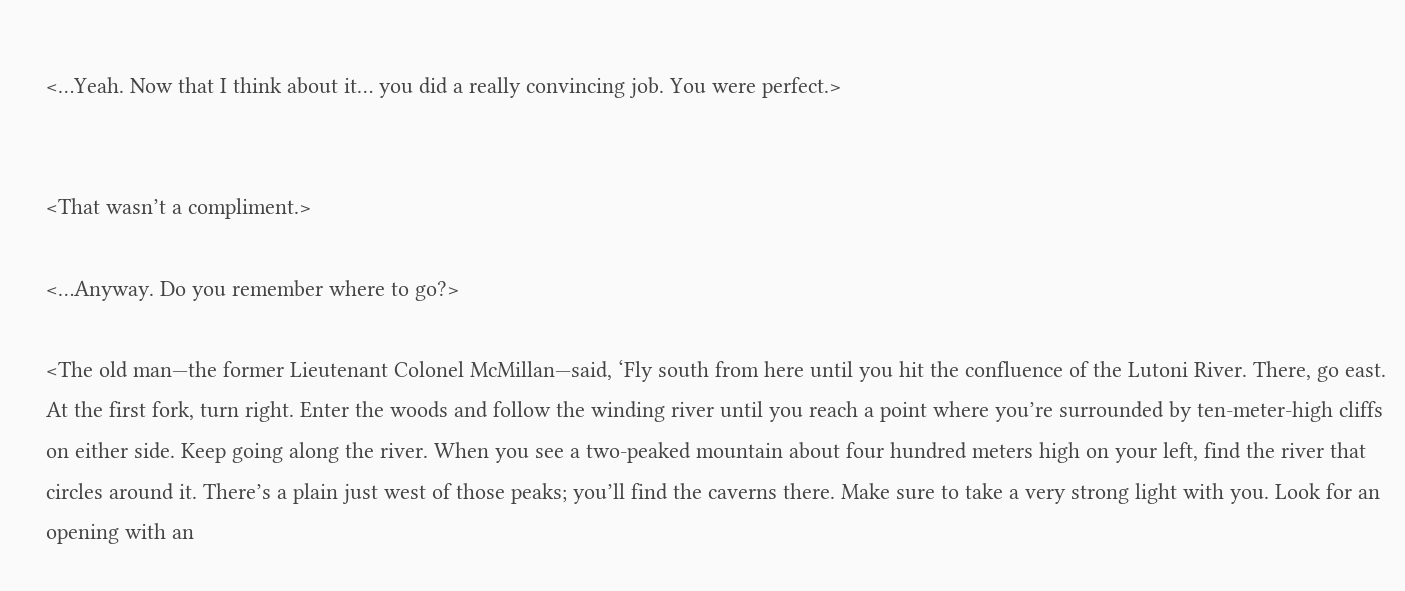<…Yeah. Now that I think about it… you did a really convincing job. You were perfect.>


<That wasn’t a compliment.>

<…Anyway. Do you remember where to go?>

<The old man—the former Lieutenant Colonel McMillan—said, ‘Fly south from here until you hit the confluence of the Lutoni River. There, go east. At the first fork, turn right. Enter the woods and follow the winding river until you reach a point where you’re surrounded by ten-meter-high cliffs on either side. Keep going along the river. When you see a two-peaked mountain about four hundred meters high on your left, find the river that circles around it. There’s a plain just west of those peaks; you’ll find the caverns there. Make sure to take a very strong light with you. Look for an opening with an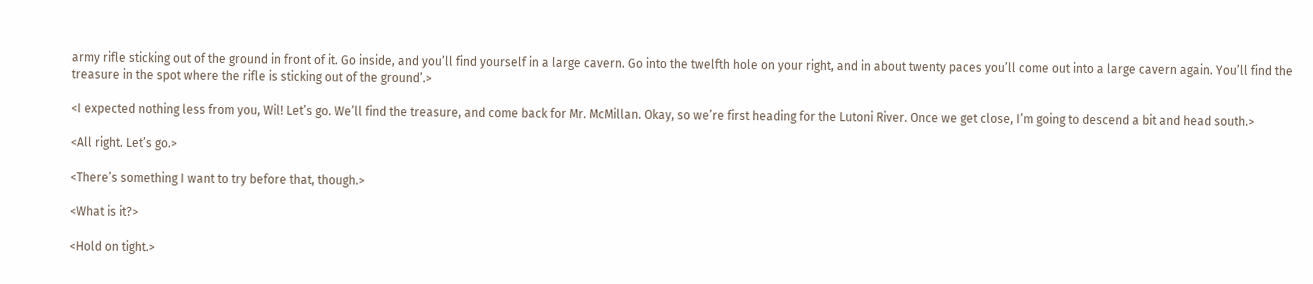army rifle sticking out of the ground in front of it. Go inside, and you’ll find yourself in a large cavern. Go into the twelfth hole on your right, and in about twenty paces you’ll come out into a large cavern again. You’ll find the treasure in the spot where the rifle is sticking out of the ground’.>

<I expected nothing less from you, Wil! Let’s go. We’ll find the treasure, and come back for Mr. McMillan. Okay, so we’re first heading for the Lutoni River. Once we get close, I’m going to descend a bit and head south.>

<All right. Let’s go.>

<There’s something I want to try before that, though.>

<What is it?>

<Hold on tight.>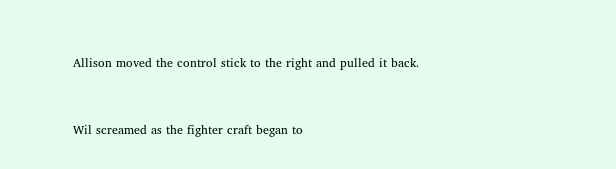Allison moved the control stick to the right and pulled it back.


Wil screamed as the fighter craft began to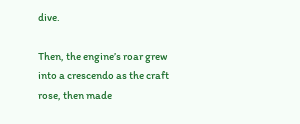dive.

Then, the engine’s roar grew into a crescendo as the craft rose, then made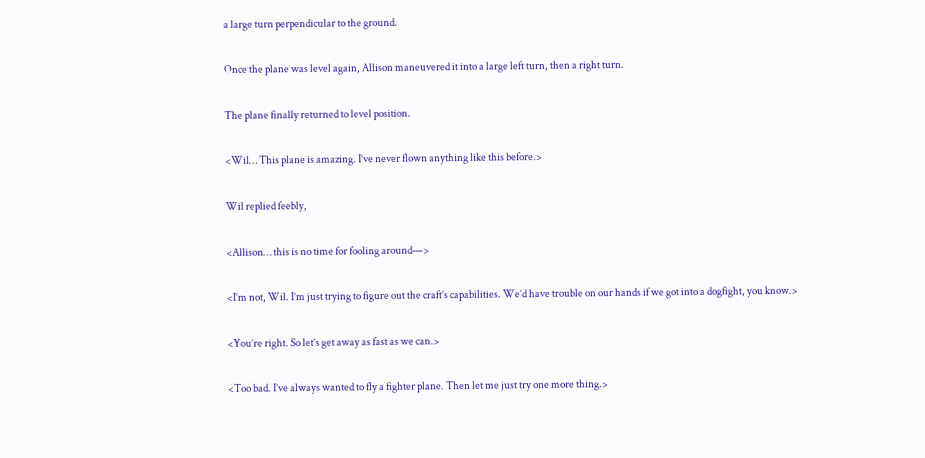a large turn perpendicular to the ground.

Once the plane was level again, Allison maneuvered it into a large left turn, then a right turn.

The plane finally returned to level position.

<Wil… This plane is amazing. I’ve never flown anything like this before.>

Wil replied feebly,

<Allison… this is no time for fooling around—>

<I’m not, Wil. I’m just trying to figure out the craft’s capabilities. We’d have trouble on our hands if we got into a dogfight, you know.>

<You’re right. So let’s get away as fast as we can.>

<Too bad. I’ve always wanted to fly a fighter plane. Then let me just try one more thing.>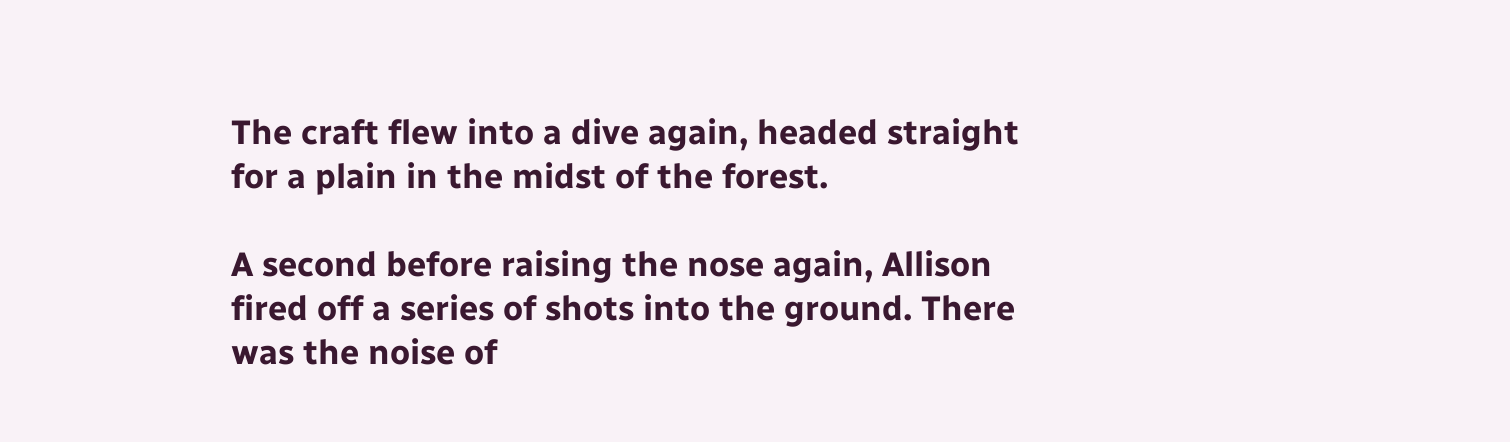The craft flew into a dive again, headed straight for a plain in the midst of the forest.

A second before raising the nose again, Allison fired off a series of shots into the ground. There was the noise of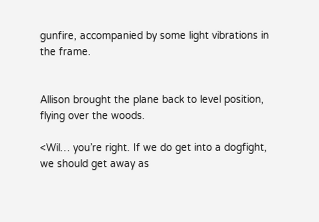gunfire, accompanied by some light vibrations in the frame.


Allison brought the plane back to level position, flying over the woods.

<Wil… you’re right. If we do get into a dogfight, we should get away as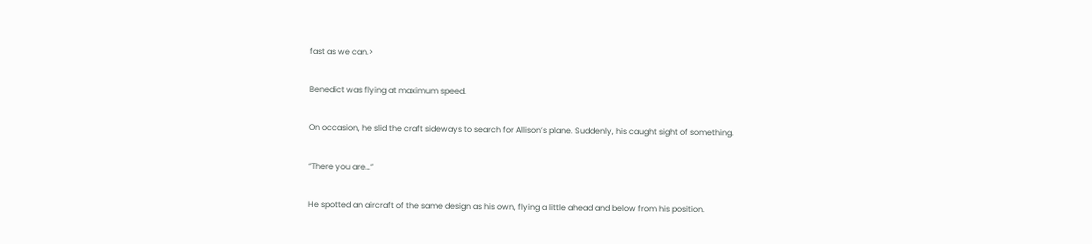fast as we can.>

Benedict was flying at maximum speed.

On occasion, he slid the craft sideways to search for Allison’s plane. Suddenly, his caught sight of something.

“There you are…”

He spotted an aircraft of the same design as his own, flying a little ahead and below from his position.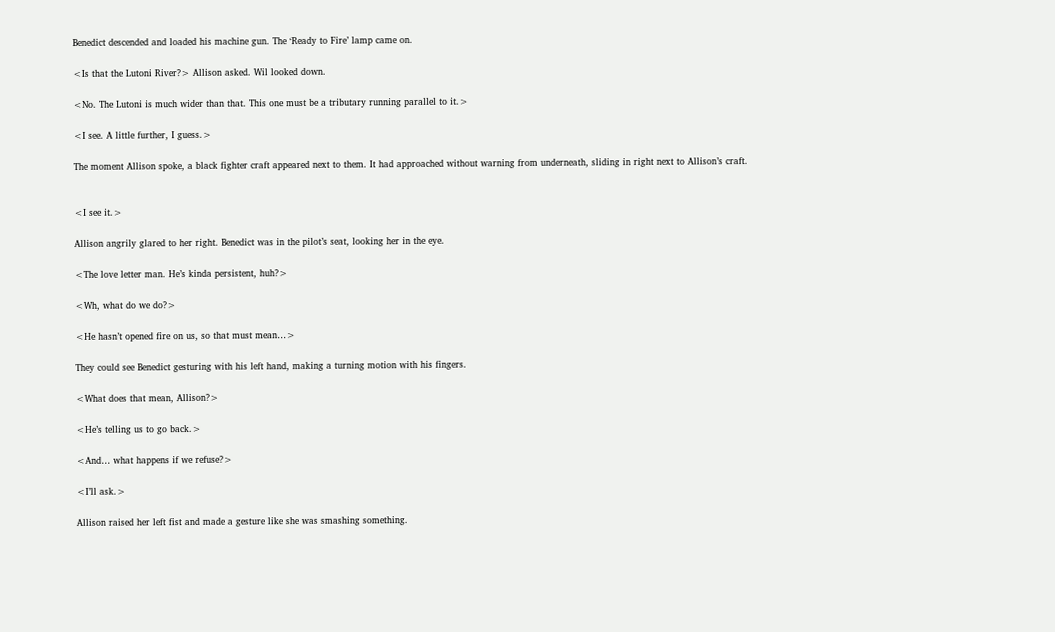Benedict descended and loaded his machine gun. The ‘Ready to Fire’ lamp came on.

<Is that the Lutoni River?> Allison asked. Wil looked down.

<No. The Lutoni is much wider than that. This one must be a tributary running parallel to it.>

<I see. A little further, I guess.>

The moment Allison spoke, a black fighter craft appeared next to them. It had approached without warning from underneath, sliding in right next to Allison’s craft.


<I see it.>

Allison angrily glared to her right. Benedict was in the pilot’s seat, looking her in the eye.

<The love letter man. He’s kinda persistent, huh?>

<Wh, what do we do?>

<He hasn’t opened fire on us, so that must mean…>

They could see Benedict gesturing with his left hand, making a turning motion with his fingers.

<What does that mean, Allison?>

<He’s telling us to go back.>

<And… what happens if we refuse?>

<I’ll ask.>

Allison raised her left fist and made a gesture like she was smashing something.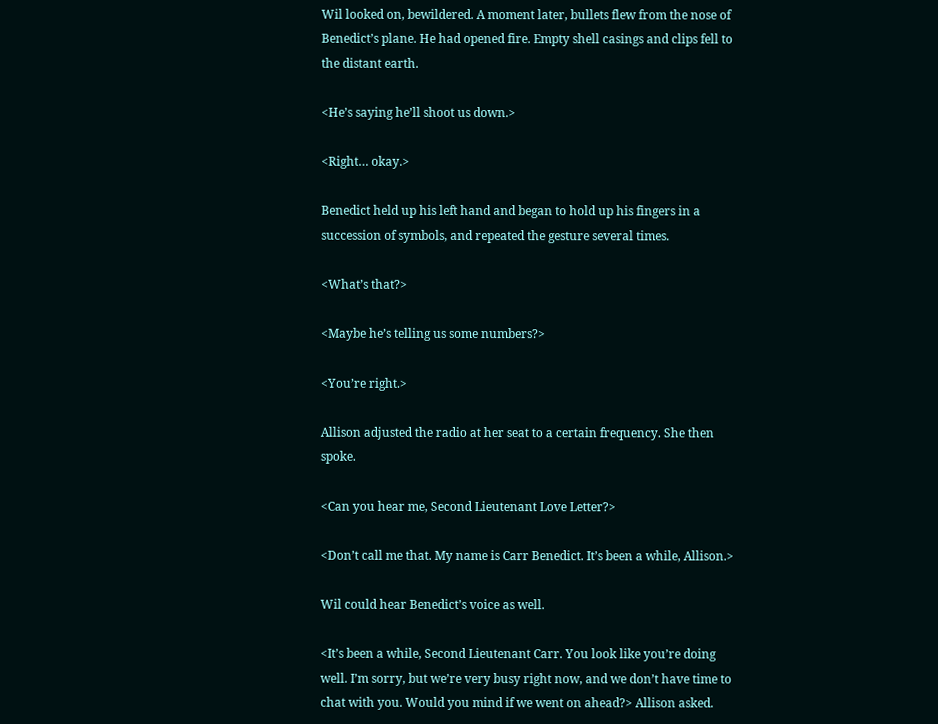Wil looked on, bewildered. A moment later, bullets flew from the nose of Benedict’s plane. He had opened fire. Empty shell casings and clips fell to the distant earth.

<He’s saying he’ll shoot us down.>

<Right… okay.>

Benedict held up his left hand and began to hold up his fingers in a succession of symbols, and repeated the gesture several times.

<What’s that?>

<Maybe he’s telling us some numbers?>

<You’re right.>

Allison adjusted the radio at her seat to a certain frequency. She then spoke.

<Can you hear me, Second Lieutenant Love Letter?>

<Don’t call me that. My name is Carr Benedict. It’s been a while, Allison.>

Wil could hear Benedict’s voice as well.

<It’s been a while, Second Lieutenant Carr. You look like you’re doing well. I’m sorry, but we’re very busy right now, and we don’t have time to chat with you. Would you mind if we went on ahead?> Allison asked.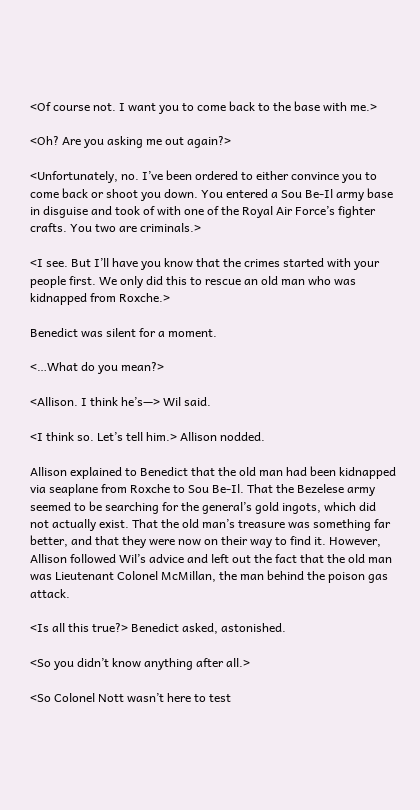<Of course not. I want you to come back to the base with me.>

<Oh? Are you asking me out again?>

<Unfortunately, no. I’ve been ordered to either convince you to come back or shoot you down. You entered a Sou Be-Il army base in disguise and took of with one of the Royal Air Force’s fighter crafts. You two are criminals.>

<I see. But I’ll have you know that the crimes started with your people first. We only did this to rescue an old man who was kidnapped from Roxche.>

Benedict was silent for a moment.

<…What do you mean?>

<Allison. I think he’s—> Wil said.

<I think so. Let’s tell him.> Allison nodded.

Allison explained to Benedict that the old man had been kidnapped via seaplane from Roxche to Sou Be-Il. That the Bezelese army seemed to be searching for the general’s gold ingots, which did not actually exist. That the old man’s treasure was something far better, and that they were now on their way to find it. However, Allison followed Wil’s advice and left out the fact that the old man was Lieutenant Colonel McMillan, the man behind the poison gas attack.

<Is all this true?> Benedict asked, astonished.

<So you didn’t know anything after all.>

<So Colonel Nott wasn’t here to test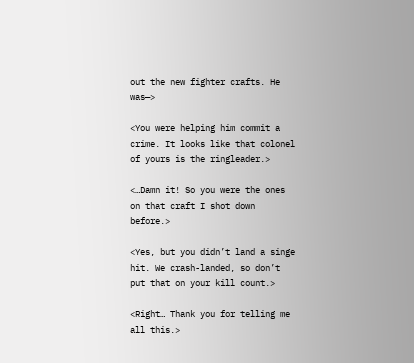out the new fighter crafts. He was—>

<You were helping him commit a crime. It looks like that colonel of yours is the ringleader.>

<…Damn it! So you were the ones on that craft I shot down before.>

<Yes, but you didn’t land a singe hit. We crash-landed, so don’t put that on your kill count.>

<Right… Thank you for telling me all this.>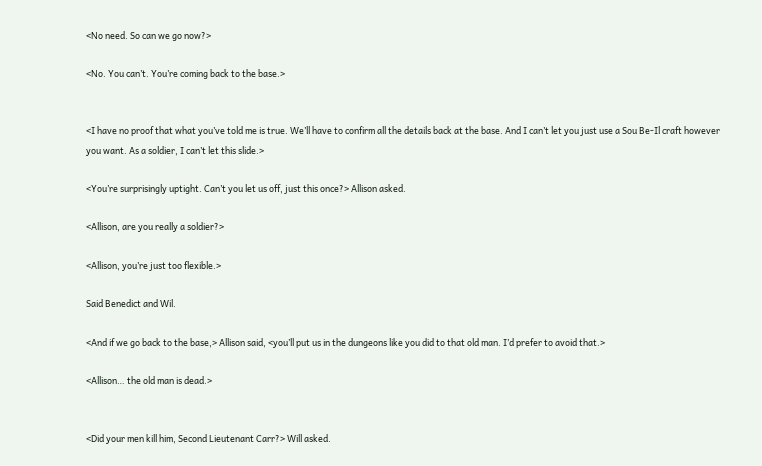<No need. So can we go now?>

<No. You can’t. You’re coming back to the base.>


<I have no proof that what you’ve told me is true. We’ll have to confirm all the details back at the base. And I can’t let you just use a Sou Be-Il craft however you want. As a soldier, I can’t let this slide.>

<You’re surprisingly uptight. Can’t you let us off, just this once?> Allison asked.

<Allison, are you really a soldier?>

<Allison, you’re just too flexible.>

Said Benedict and Wil.

<And if we go back to the base,> Allison said, <you’ll put us in the dungeons like you did to that old man. I’d prefer to avoid that.>

<Allison… the old man is dead.>


<Did your men kill him, Second Lieutenant Carr?> Will asked.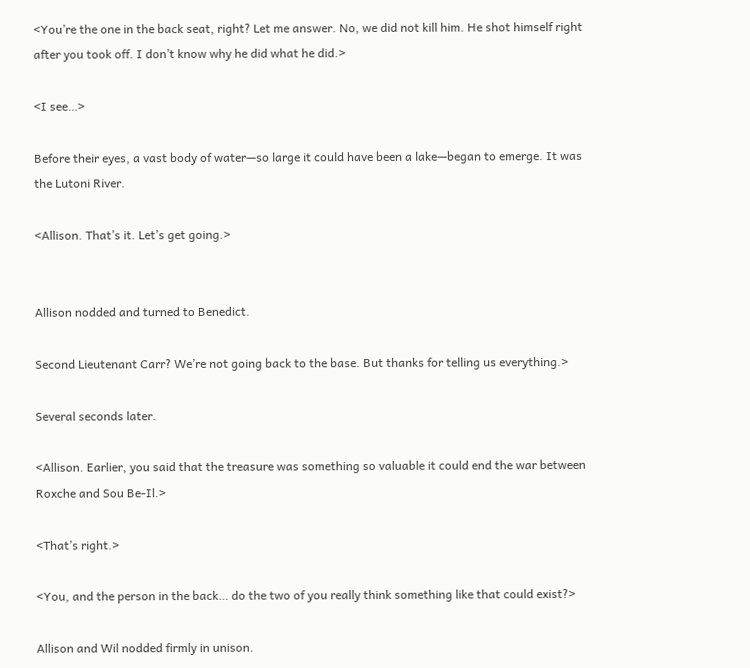<You’re the one in the back seat, right? Let me answer. No, we did not kill him. He shot himself right after you took off. I don’t know why he did what he did.>

<I see…>

Before their eyes, a vast body of water—so large it could have been a lake—began to emerge. It was the Lutoni River.

<Allison. That’s it. Let’s get going.>


Allison nodded and turned to Benedict.

Second Lieutenant Carr? We’re not going back to the base. But thanks for telling us everything.>

Several seconds later.

<Allison. Earlier, you said that the treasure was something so valuable it could end the war between Roxche and Sou Be-Il.>

<That’s right.>

<You, and the person in the back… do the two of you really think something like that could exist?>

Allison and Wil nodded firmly in unison.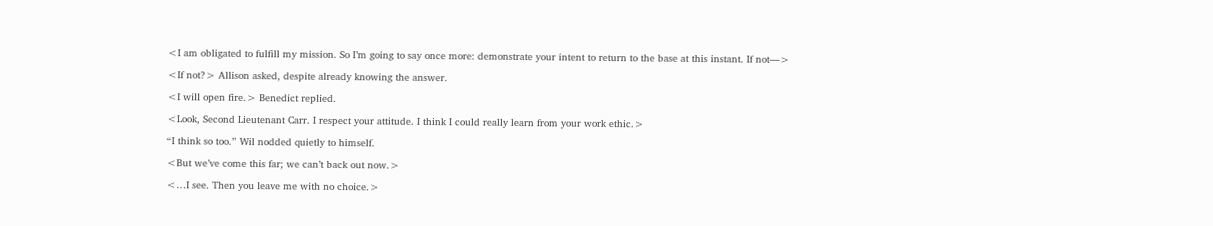<I am obligated to fulfill my mission. So I’m going to say once more: demonstrate your intent to return to the base at this instant. If not—>

<If not?> Allison asked, despite already knowing the answer.

<I will open fire.> Benedict replied.

<Look, Second Lieutenant Carr. I respect your attitude. I think I could really learn from your work ethic.>

“I think so too.” Wil nodded quietly to himself.

<But we’ve come this far; we can’t back out now.>

<…I see. Then you leave me with no choice.>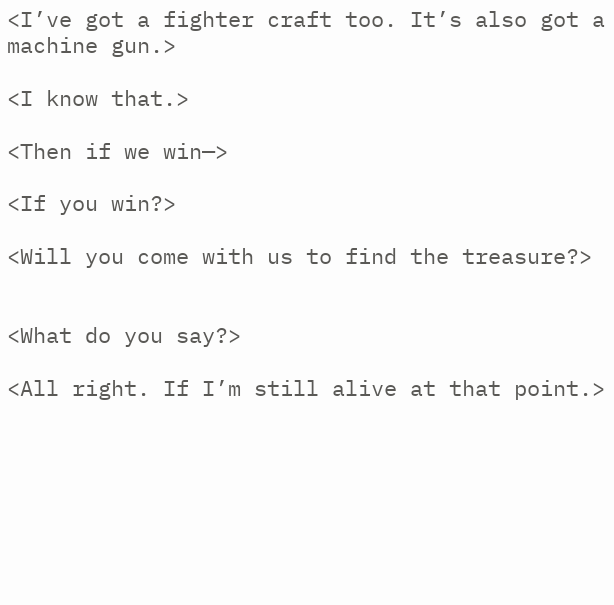<I’ve got a fighter craft too. It’s also got a machine gun.>

<I know that.>

<Then if we win—>

<If you win?>

<Will you come with us to find the treasure?>


<What do you say?>

<All right. If I’m still alive at that point.>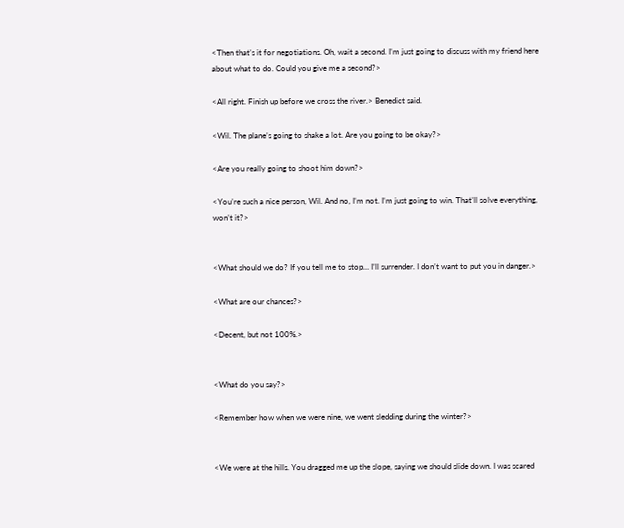<Then that’s it for negotiations. Oh, wait a second. I’m just going to discuss with my friend here about what to do. Could you give me a second?>

<All right. Finish up before we cross the river.> Benedict said.

<Wil. The plane’s going to shake a lot. Are you going to be okay?>

<Are you really going to shoot him down?>

<You’re such a nice person, Wil. And no, I’m not. I’m just going to win. That’ll solve everything, won’t it?>


<What should we do? If you tell me to stop… I’ll surrender. I don’t want to put you in danger.>

<What are our chances?>

<Decent, but not 100%.>


<What do you say?>

<Remember how when we were nine, we went sledding during the winter?>


<We were at the hills. You dragged me up the slope, saying we should slide down. I was scared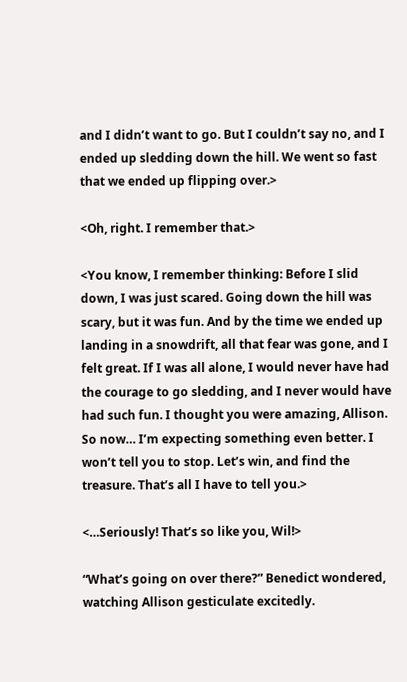and I didn’t want to go. But I couldn’t say no, and I ended up sledding down the hill. We went so fast that we ended up flipping over.>

<Oh, right. I remember that.>

<You know, I remember thinking: Before I slid down, I was just scared. Going down the hill was scary, but it was fun. And by the time we ended up landing in a snowdrift, all that fear was gone, and I felt great. If I was all alone, I would never have had the courage to go sledding, and I never would have had such fun. I thought you were amazing, Allison. So now… I’m expecting something even better. I won’t tell you to stop. Let’s win, and find the treasure. That’s all I have to tell you.>

<…Seriously! That’s so like you, Wil!>

“What’s going on over there?” Benedict wondered, watching Allison gesticulate excitedly.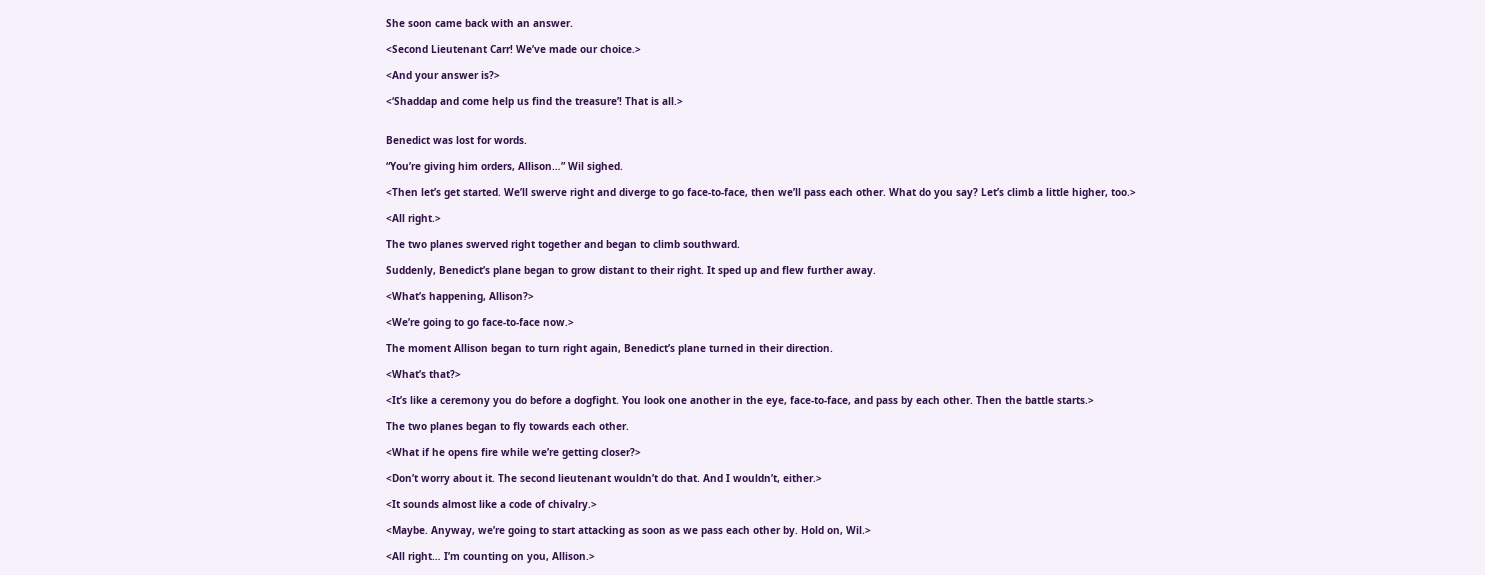She soon came back with an answer.

<Second Lieutenant Carr! We’ve made our choice.>

<And your answer is?>

<‘Shaddap and come help us find the treasure’! That is all.>


Benedict was lost for words.

“You’re giving him orders, Allison…” Wil sighed.

<Then let’s get started. We’ll swerve right and diverge to go face-to-face, then we’ll pass each other. What do you say? Let’s climb a little higher, too.>

<All right.>

The two planes swerved right together and began to climb southward.

Suddenly, Benedict’s plane began to grow distant to their right. It sped up and flew further away.

<What’s happening, Allison?>

<We’re going to go face-to-face now.>

The moment Allison began to turn right again, Benedict’s plane turned in their direction.

<What’s that?>

<It’s like a ceremony you do before a dogfight. You look one another in the eye, face-to-face, and pass by each other. Then the battle starts.>

The two planes began to fly towards each other.

<What if he opens fire while we’re getting closer?>

<Don’t worry about it. The second lieutenant wouldn’t do that. And I wouldn’t, either.>

<It sounds almost like a code of chivalry.>

<Maybe. Anyway, we’re going to start attacking as soon as we pass each other by. Hold on, Wil.>

<All right… I’m counting on you, Allison.>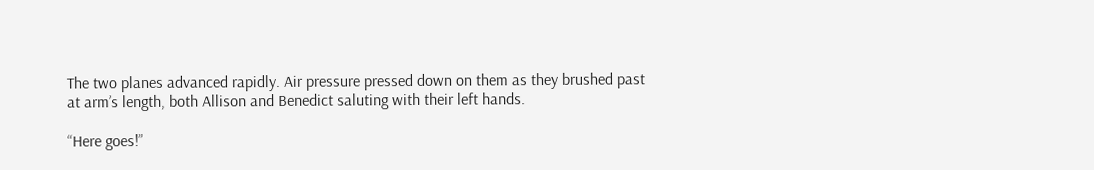The two planes advanced rapidly. Air pressure pressed down on them as they brushed past at arm’s length, both Allison and Benedict saluting with their left hands.

“Here goes!”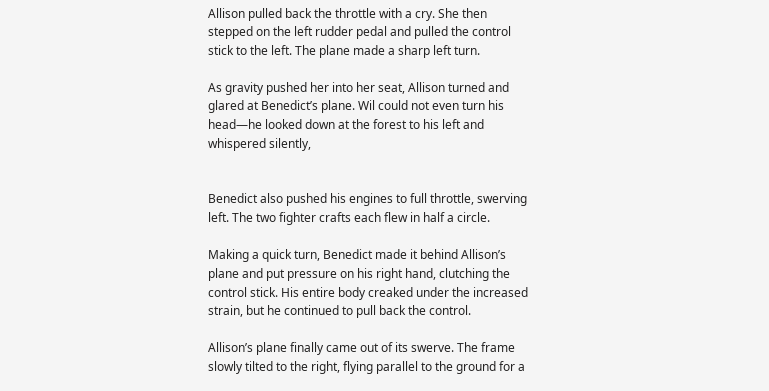Allison pulled back the throttle with a cry. She then stepped on the left rudder pedal and pulled the control stick to the left. The plane made a sharp left turn.

As gravity pushed her into her seat, Allison turned and glared at Benedict’s plane. Wil could not even turn his head—he looked down at the forest to his left and whispered silently,


Benedict also pushed his engines to full throttle, swerving left. The two fighter crafts each flew in half a circle.

Making a quick turn, Benedict made it behind Allison’s plane and put pressure on his right hand, clutching the control stick. His entire body creaked under the increased strain, but he continued to pull back the control.

Allison’s plane finally came out of its swerve. The frame slowly tilted to the right, flying parallel to the ground for a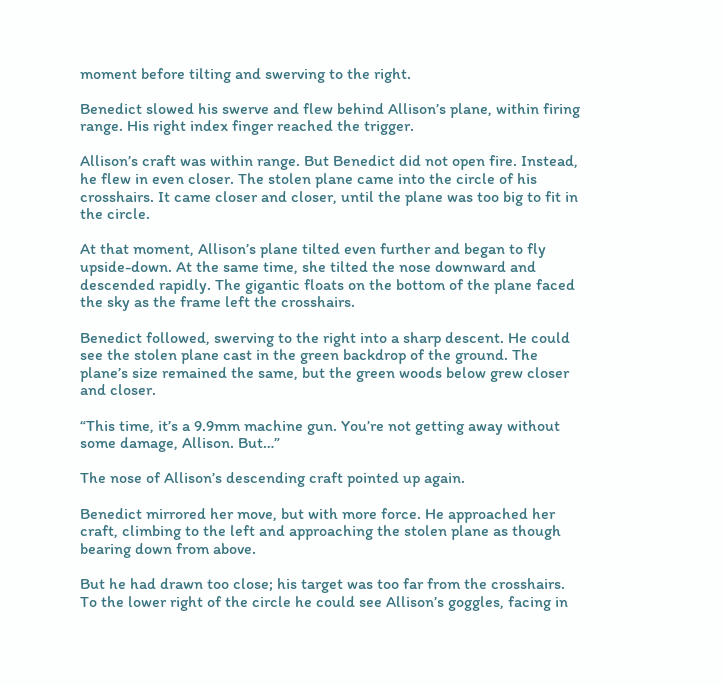moment before tilting and swerving to the right.

Benedict slowed his swerve and flew behind Allison’s plane, within firing range. His right index finger reached the trigger.

Allison’s craft was within range. But Benedict did not open fire. Instead, he flew in even closer. The stolen plane came into the circle of his crosshairs. It came closer and closer, until the plane was too big to fit in the circle.

At that moment, Allison’s plane tilted even further and began to fly upside-down. At the same time, she tilted the nose downward and descended rapidly. The gigantic floats on the bottom of the plane faced the sky as the frame left the crosshairs.

Benedict followed, swerving to the right into a sharp descent. He could see the stolen plane cast in the green backdrop of the ground. The plane’s size remained the same, but the green woods below grew closer and closer.

“This time, it’s a 9.9mm machine gun. You’re not getting away without some damage, Allison. But…”

The nose of Allison’s descending craft pointed up again.

Benedict mirrored her move, but with more force. He approached her craft, climbing to the left and approaching the stolen plane as though bearing down from above.

But he had drawn too close; his target was too far from the crosshairs. To the lower right of the circle he could see Allison’s goggles, facing in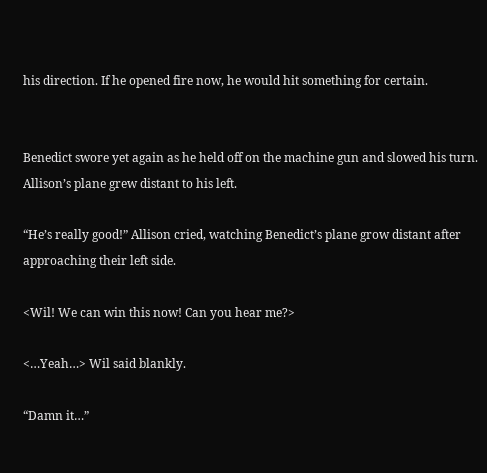his direction. If he opened fire now, he would hit something for certain.


Benedict swore yet again as he held off on the machine gun and slowed his turn. Allison’s plane grew distant to his left.

“He’s really good!” Allison cried, watching Benedict’s plane grow distant after approaching their left side.

<Wil! We can win this now! Can you hear me?>

<…Yeah…> Wil said blankly.

“Damn it…”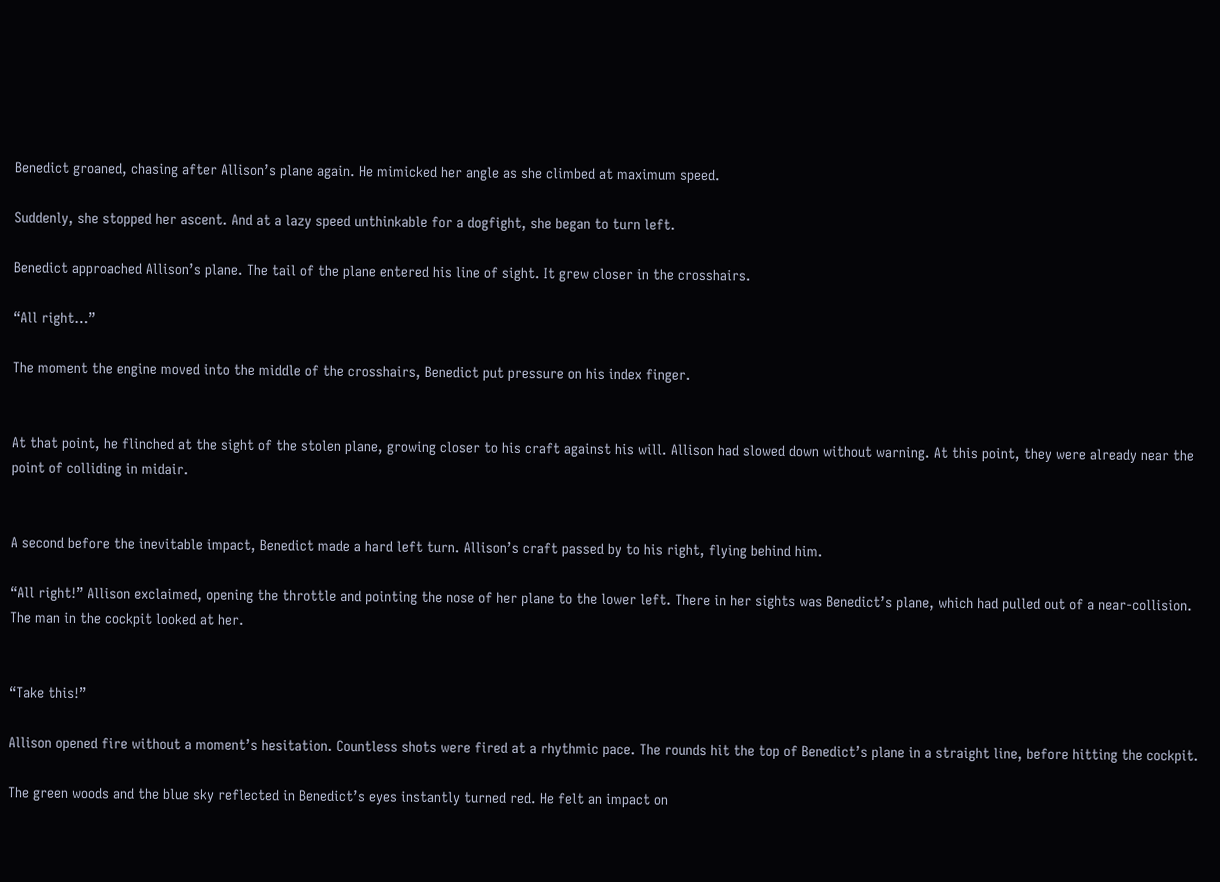Benedict groaned, chasing after Allison’s plane again. He mimicked her angle as she climbed at maximum speed.

Suddenly, she stopped her ascent. And at a lazy speed unthinkable for a dogfight, she began to turn left.

Benedict approached Allison’s plane. The tail of the plane entered his line of sight. It grew closer in the crosshairs.

“All right…”

The moment the engine moved into the middle of the crosshairs, Benedict put pressure on his index finger.


At that point, he flinched at the sight of the stolen plane, growing closer to his craft against his will. Allison had slowed down without warning. At this point, they were already near the point of colliding in midair.


A second before the inevitable impact, Benedict made a hard left turn. Allison’s craft passed by to his right, flying behind him.

“All right!” Allison exclaimed, opening the throttle and pointing the nose of her plane to the lower left. There in her sights was Benedict’s plane, which had pulled out of a near-collision. The man in the cockpit looked at her.


“Take this!”

Allison opened fire without a moment’s hesitation. Countless shots were fired at a rhythmic pace. The rounds hit the top of Benedict’s plane in a straight line, before hitting the cockpit.

The green woods and the blue sky reflected in Benedict’s eyes instantly turned red. He felt an impact on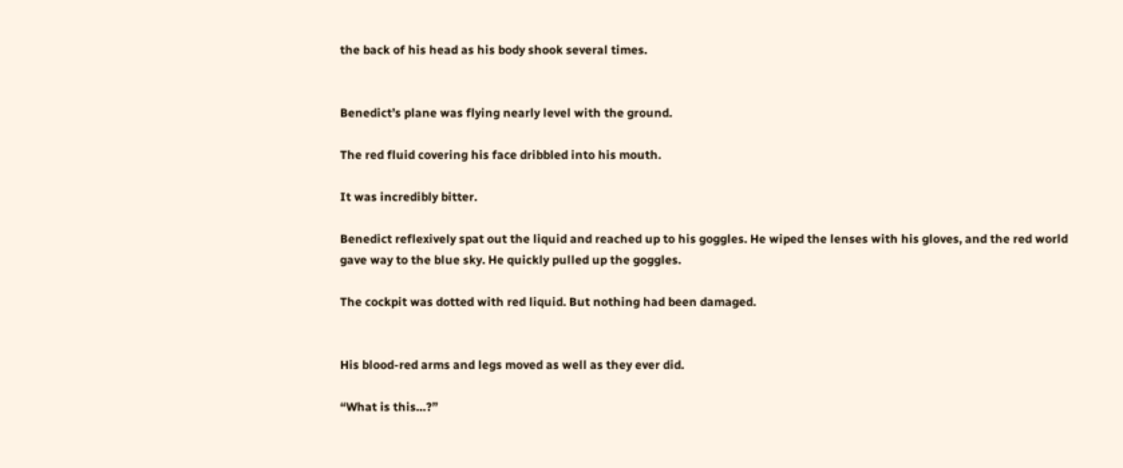the back of his head as his body shook several times.


Benedict’s plane was flying nearly level with the ground.

The red fluid covering his face dribbled into his mouth.

It was incredibly bitter.

Benedict reflexively spat out the liquid and reached up to his goggles. He wiped the lenses with his gloves, and the red world gave way to the blue sky. He quickly pulled up the goggles.

The cockpit was dotted with red liquid. But nothing had been damaged.


His blood-red arms and legs moved as well as they ever did.

“What is this…?”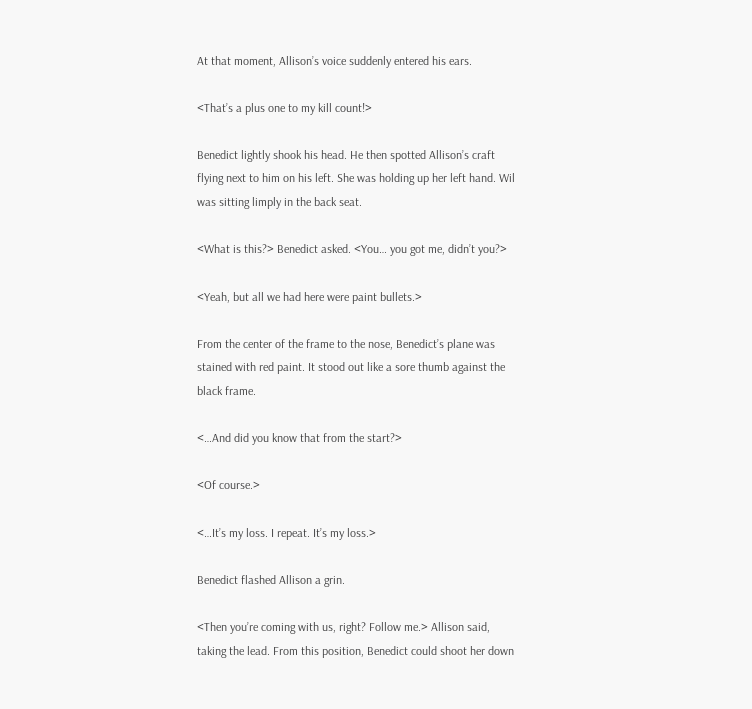At that moment, Allison’s voice suddenly entered his ears.

<That’s a plus one to my kill count!>

Benedict lightly shook his head. He then spotted Allison’s craft flying next to him on his left. She was holding up her left hand. Wil was sitting limply in the back seat.

<What is this?> Benedict asked. <You… you got me, didn’t you?>

<Yeah, but all we had here were paint bullets.>

From the center of the frame to the nose, Benedict’s plane was stained with red paint. It stood out like a sore thumb against the black frame.

<…And did you know that from the start?>

<Of course.>

<…It’s my loss. I repeat. It’s my loss.>

Benedict flashed Allison a grin.

<Then you’re coming with us, right? Follow me.> Allison said, taking the lead. From this position, Benedict could shoot her down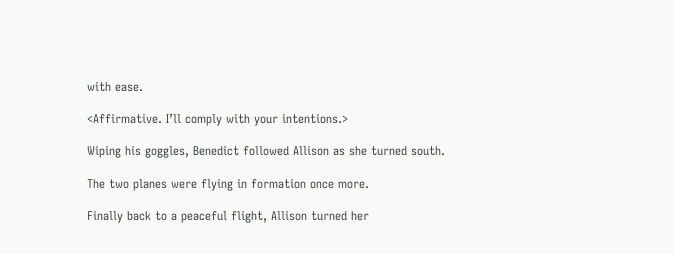with ease.

<Affirmative. I’ll comply with your intentions.>

Wiping his goggles, Benedict followed Allison as she turned south.

The two planes were flying in formation once more.

Finally back to a peaceful flight, Allison turned her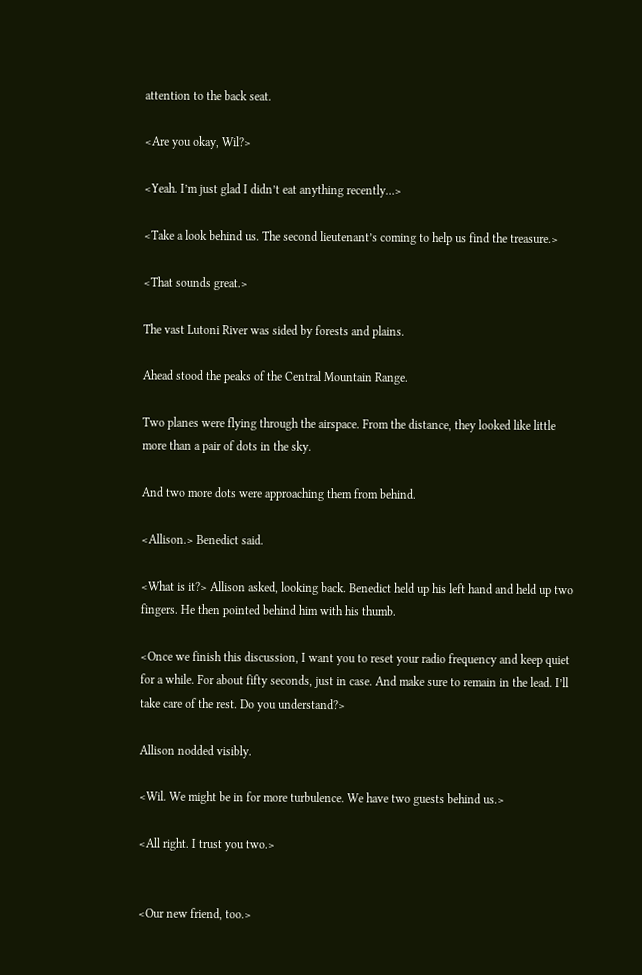attention to the back seat.

<Are you okay, Wil?>

<Yeah. I’m just glad I didn’t eat anything recently…>

<Take a look behind us. The second lieutenant’s coming to help us find the treasure.>

<That sounds great.>

The vast Lutoni River was sided by forests and plains.

Ahead stood the peaks of the Central Mountain Range.

Two planes were flying through the airspace. From the distance, they looked like little more than a pair of dots in the sky.

And two more dots were approaching them from behind.

<Allison.> Benedict said.

<What is it?> Allison asked, looking back. Benedict held up his left hand and held up two fingers. He then pointed behind him with his thumb.

<Once we finish this discussion, I want you to reset your radio frequency and keep quiet for a while. For about fifty seconds, just in case. And make sure to remain in the lead. I’ll take care of the rest. Do you understand?>

Allison nodded visibly.

<Wil. We might be in for more turbulence. We have two guests behind us.>

<All right. I trust you two.>


<Our new friend, too.>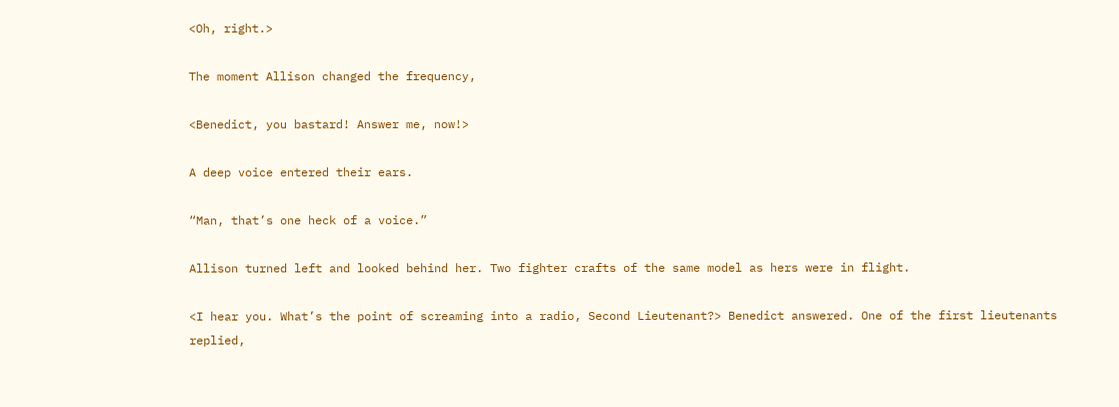<Oh, right.>

The moment Allison changed the frequency,

<Benedict, you bastard! Answer me, now!>

A deep voice entered their ears.

“Man, that’s one heck of a voice.”

Allison turned left and looked behind her. Two fighter crafts of the same model as hers were in flight.

<I hear you. What’s the point of screaming into a radio, Second Lieutenant?> Benedict answered. One of the first lieutenants replied,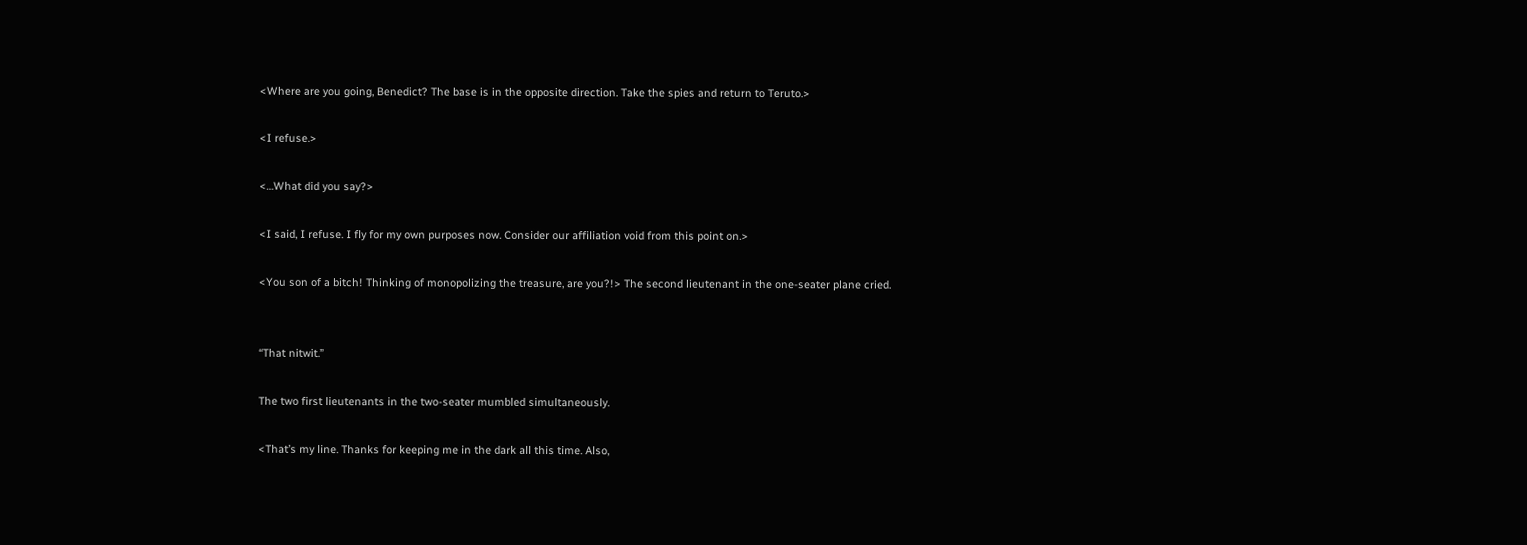<Where are you going, Benedict? The base is in the opposite direction. Take the spies and return to Teruto.>

<I refuse.>

<…What did you say?>

<I said, I refuse. I fly for my own purposes now. Consider our affiliation void from this point on.>

<You son of a bitch! Thinking of monopolizing the treasure, are you?!> The second lieutenant in the one-seater plane cried.


“That nitwit.”

The two first lieutenants in the two-seater mumbled simultaneously.

<That’s my line. Thanks for keeping me in the dark all this time. Also,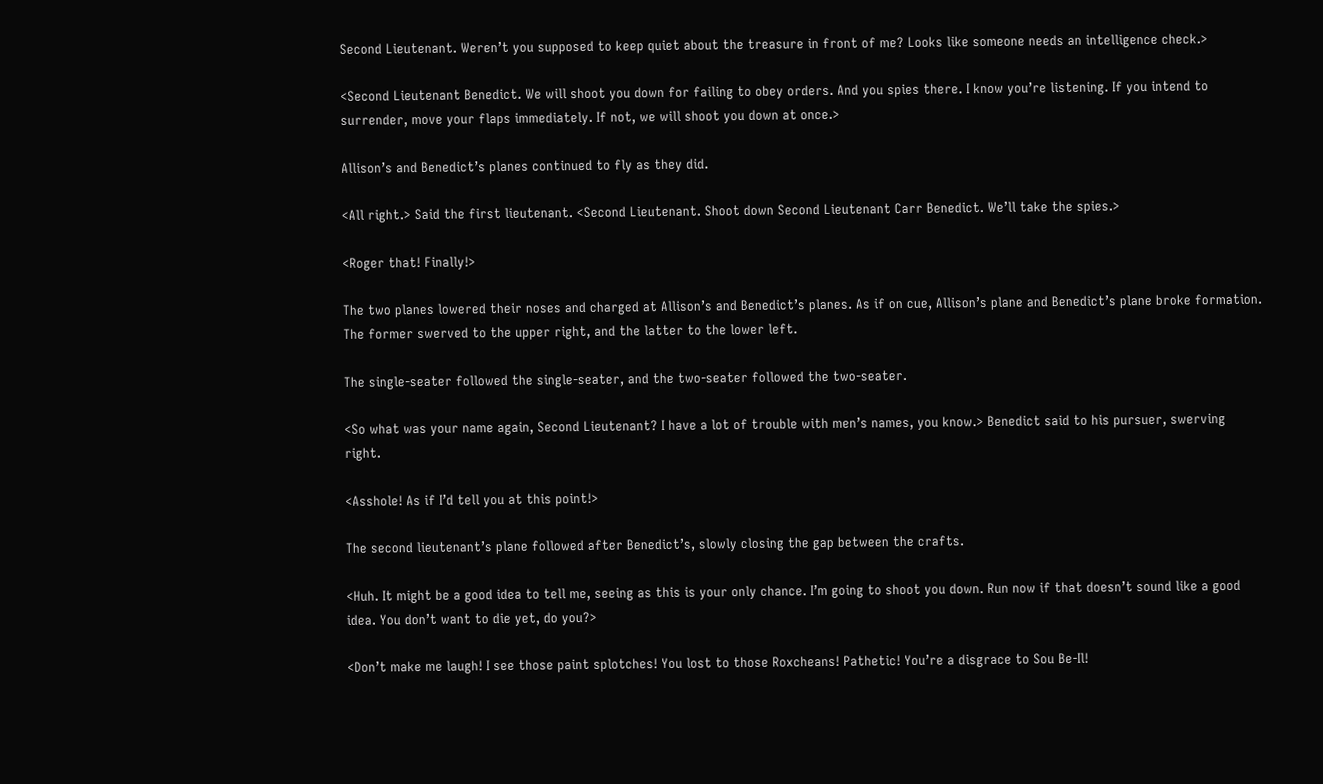Second Lieutenant. Weren’t you supposed to keep quiet about the treasure in front of me? Looks like someone needs an intelligence check.>

<Second Lieutenant Benedict. We will shoot you down for failing to obey orders. And you spies there. I know you’re listening. If you intend to surrender, move your flaps immediately. If not, we will shoot you down at once.>

Allison’s and Benedict’s planes continued to fly as they did.

<All right.> Said the first lieutenant. <Second Lieutenant. Shoot down Second Lieutenant Carr Benedict. We’ll take the spies.>

<Roger that! Finally!>

The two planes lowered their noses and charged at Allison’s and Benedict’s planes. As if on cue, Allison’s plane and Benedict’s plane broke formation. The former swerved to the upper right, and the latter to the lower left.

The single-seater followed the single-seater, and the two-seater followed the two-seater.

<So what was your name again, Second Lieutenant? I have a lot of trouble with men’s names, you know.> Benedict said to his pursuer, swerving right.

<Asshole! As if I’d tell you at this point!>

The second lieutenant’s plane followed after Benedict’s, slowly closing the gap between the crafts.

<Huh. It might be a good idea to tell me, seeing as this is your only chance. I’m going to shoot you down. Run now if that doesn’t sound like a good idea. You don’t want to die yet, do you?>

<Don’t make me laugh! I see those paint splotches! You lost to those Roxcheans! Pathetic! You’re a disgrace to Sou Be-Il!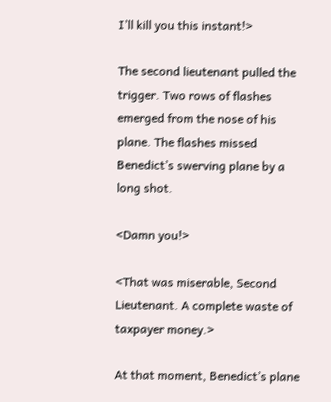I’ll kill you this instant!>

The second lieutenant pulled the trigger. Two rows of flashes emerged from the nose of his plane. The flashes missed Benedict’s swerving plane by a long shot.

<Damn you!>

<That was miserable, Second Lieutenant. A complete waste of taxpayer money.>

At that moment, Benedict’s plane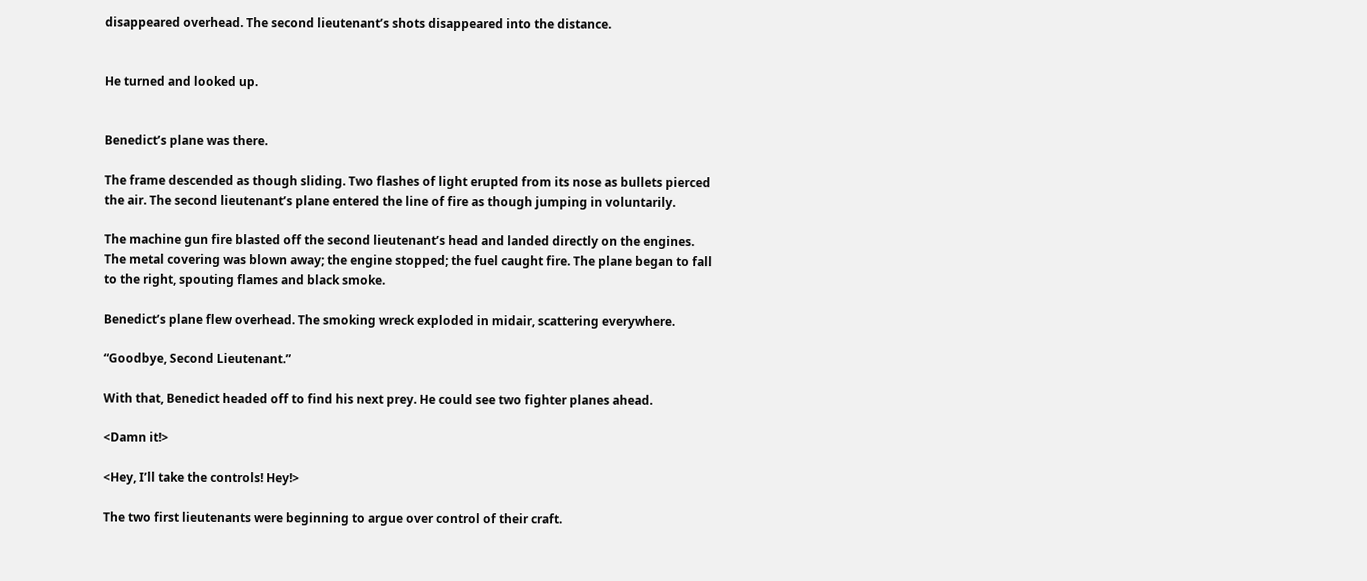disappeared overhead. The second lieutenant’s shots disappeared into the distance.


He turned and looked up.


Benedict’s plane was there.

The frame descended as though sliding. Two flashes of light erupted from its nose as bullets pierced the air. The second lieutenant’s plane entered the line of fire as though jumping in voluntarily.

The machine gun fire blasted off the second lieutenant’s head and landed directly on the engines. The metal covering was blown away; the engine stopped; the fuel caught fire. The plane began to fall to the right, spouting flames and black smoke.

Benedict’s plane flew overhead. The smoking wreck exploded in midair, scattering everywhere.

“Goodbye, Second Lieutenant.”

With that, Benedict headed off to find his next prey. He could see two fighter planes ahead.

<Damn it!>

<Hey, I’ll take the controls! Hey!>

The two first lieutenants were beginning to argue over control of their craft.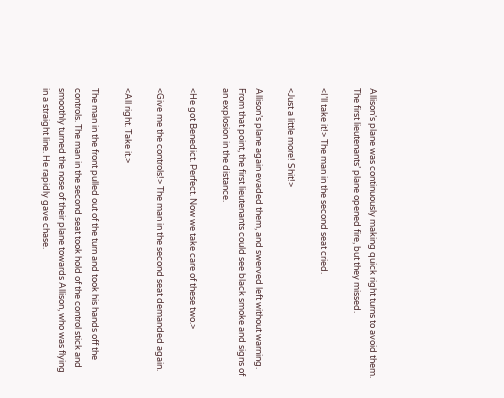Allison’s plane was continuously making quick right turns to avoid them. The first lieutenants’ plane opened fire, but they missed.

<I’ll take it!> The man in the second seat cried.

<Just a little more! Shit!>

Allison’s plane again evaded them, and swerved left without warning. From that point, the first lieutenants could see black smoke and signs of an explosion in the distance.

<He got Benedict. Perfect. Now we take care of these two.>

<Give me the controls!> The man in the second seat demanded again.

<All right. Take it.>

The man in the front pulled out of the turn and took his hands off the controls. The man in the second seat took hold of the control stick and smoothly turned the nose of their plane towards Allison, who was flying in a straight line. He rapidly gave chase.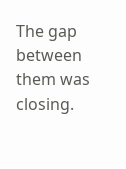The gap between them was closing.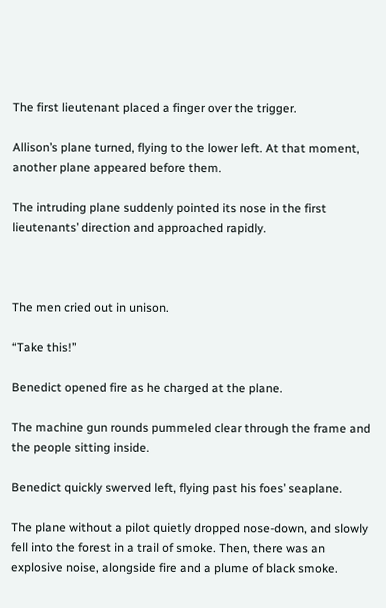The first lieutenant placed a finger over the trigger.

Allison’s plane turned, flying to the lower left. At that moment, another plane appeared before them.

The intruding plane suddenly pointed its nose in the first lieutenants’ direction and approached rapidly.



The men cried out in unison.

“Take this!”

Benedict opened fire as he charged at the plane.

The machine gun rounds pummeled clear through the frame and the people sitting inside.

Benedict quickly swerved left, flying past his foes’ seaplane.

The plane without a pilot quietly dropped nose-down, and slowly fell into the forest in a trail of smoke. Then, there was an explosive noise, alongside fire and a plume of black smoke.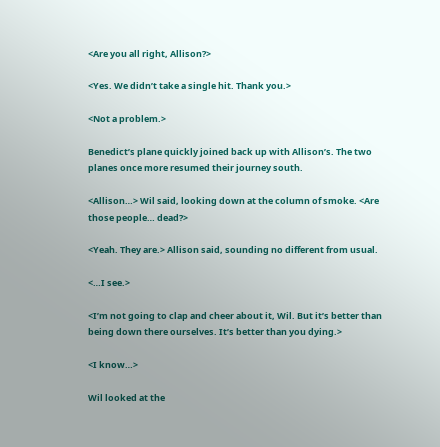<Are you all right, Allison?>

<Yes. We didn’t take a single hit. Thank you.>

<Not a problem.>

Benedict’s plane quickly joined back up with Allison’s. The two planes once more resumed their journey south.

<Allison…> Wil said, looking down at the column of smoke. <Are those people… dead?>

<Yeah. They are.> Allison said, sounding no different from usual.

<…I see.>

<I’m not going to clap and cheer about it, Wil. But it’s better than being down there ourselves. It’s better than you dying.>

<I know…>

Wil looked at the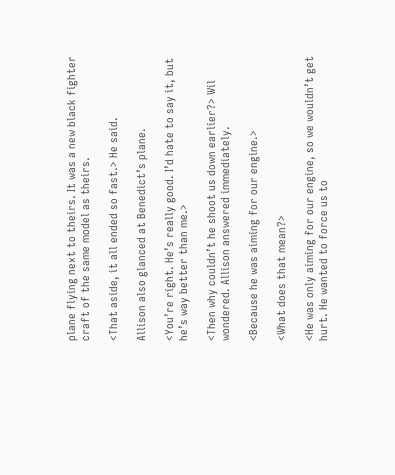plane flying next to theirs. It was a new black fighter craft of the same model as theirs.

<That aside, it all ended so fast.> He said.

Allison also glanced at Benedict’s plane.

<You’re right. He’s really good. I’d hate to say it, but he’s way better than me.>

<Then why couldn’t he shoot us down earlier?> Wil wondered. Allison answered immediately.

<Because he was aiming for our engine.>

<What does that mean?>

<He was only aiming for our engine, so we wouldn’t get hurt. He wanted to force us to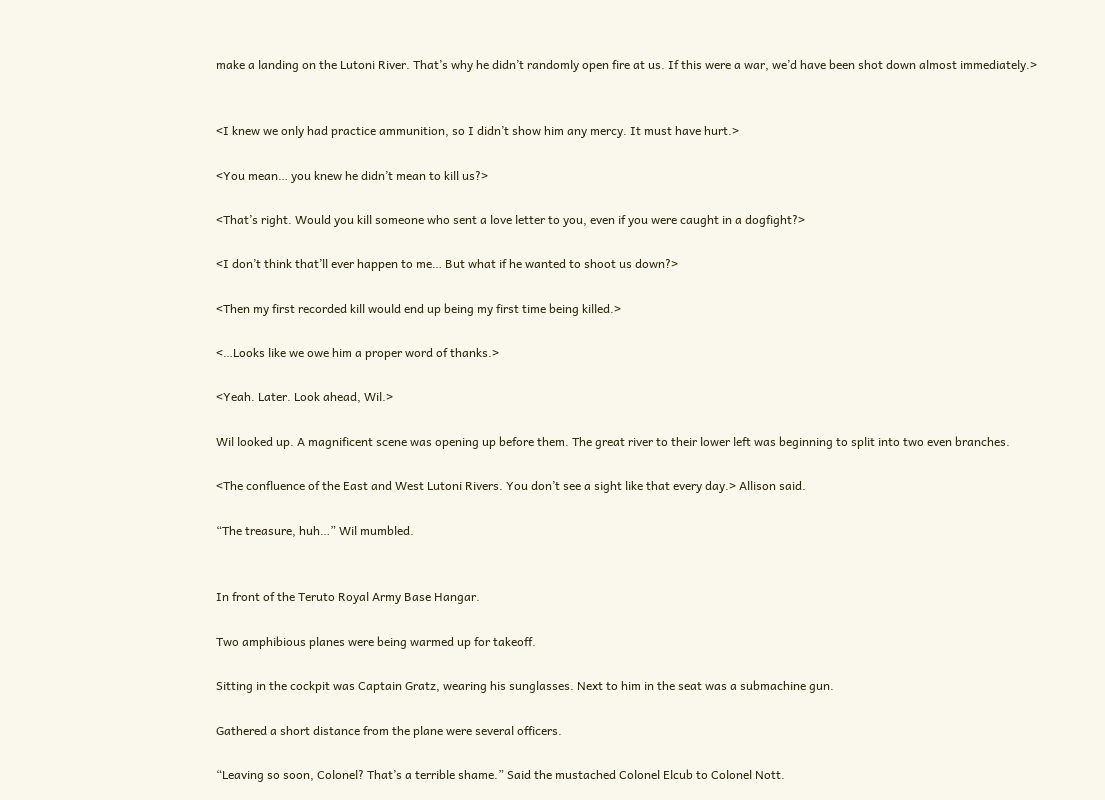make a landing on the Lutoni River. That’s why he didn’t randomly open fire at us. If this were a war, we’d have been shot down almost immediately.>


<I knew we only had practice ammunition, so I didn’t show him any mercy. It must have hurt.>

<You mean… you knew he didn’t mean to kill us?>

<That’s right. Would you kill someone who sent a love letter to you, even if you were caught in a dogfight?>

<I don’t think that’ll ever happen to me… But what if he wanted to shoot us down?>

<Then my first recorded kill would end up being my first time being killed.>

<…Looks like we owe him a proper word of thanks.>

<Yeah. Later. Look ahead, Wil.>

Wil looked up. A magnificent scene was opening up before them. The great river to their lower left was beginning to split into two even branches.

<The confluence of the East and West Lutoni Rivers. You don’t see a sight like that every day.> Allison said.

“The treasure, huh…” Wil mumbled.


In front of the Teruto Royal Army Base Hangar.

Two amphibious planes were being warmed up for takeoff.

Sitting in the cockpit was Captain Gratz, wearing his sunglasses. Next to him in the seat was a submachine gun.

Gathered a short distance from the plane were several officers.

“Leaving so soon, Colonel? That’s a terrible shame.” Said the mustached Colonel Elcub to Colonel Nott.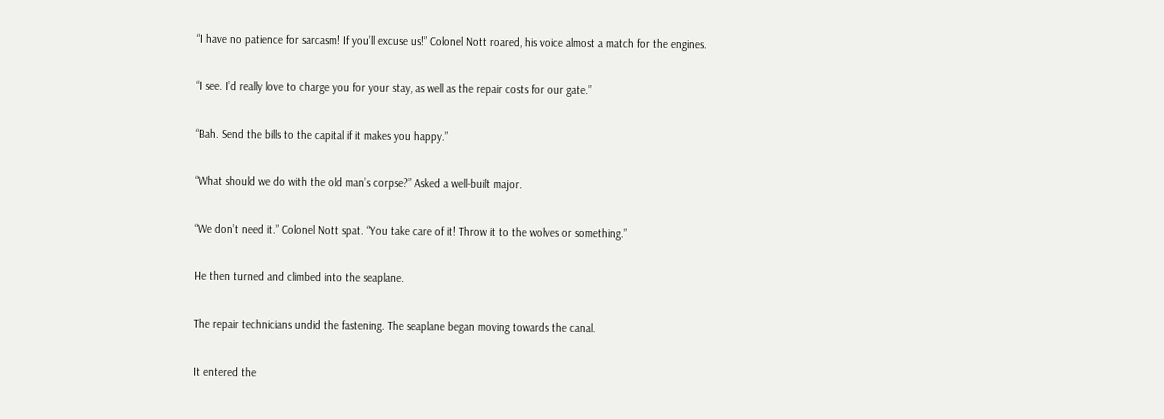“I have no patience for sarcasm! If you’ll excuse us!” Colonel Nott roared, his voice almost a match for the engines.

“I see. I’d really love to charge you for your stay, as well as the repair costs for our gate.”

“Bah. Send the bills to the capital if it makes you happy.”

“What should we do with the old man’s corpse?” Asked a well-built major.

“We don’t need it.” Colonel Nott spat. “You take care of it! Throw it to the wolves or something.”

He then turned and climbed into the seaplane.

The repair technicians undid the fastening. The seaplane began moving towards the canal.

It entered the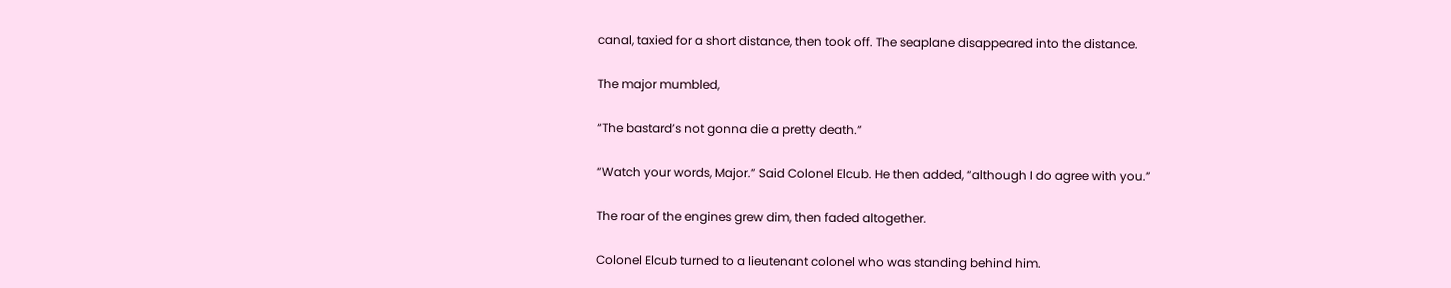canal, taxied for a short distance, then took off. The seaplane disappeared into the distance.

The major mumbled,

“The bastard’s not gonna die a pretty death.”

“Watch your words, Major.” Said Colonel Elcub. He then added, “although I do agree with you.”

The roar of the engines grew dim, then faded altogether.

Colonel Elcub turned to a lieutenant colonel who was standing behind him.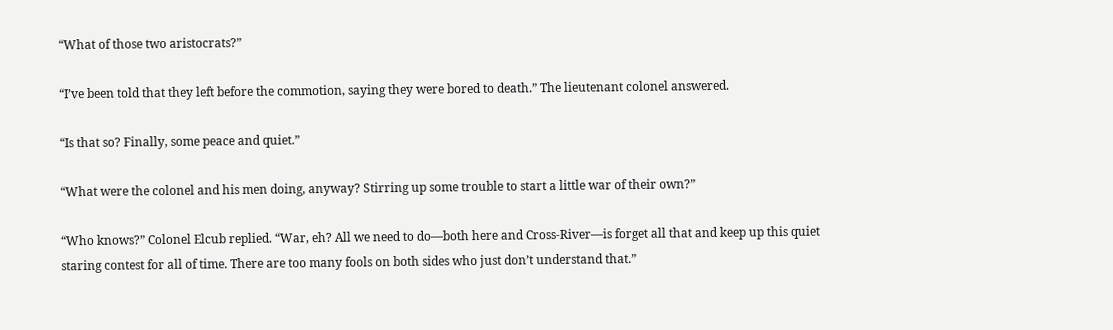“What of those two aristocrats?”

“I’ve been told that they left before the commotion, saying they were bored to death.” The lieutenant colonel answered.

“Is that so? Finally, some peace and quiet.”

“What were the colonel and his men doing, anyway? Stirring up some trouble to start a little war of their own?”

“Who knows?” Colonel Elcub replied. “War, eh? All we need to do—both here and Cross-River—is forget all that and keep up this quiet staring contest for all of time. There are too many fools on both sides who just don’t understand that.”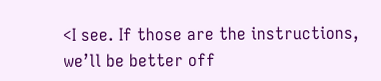<I see. If those are the instructions, we’ll be better off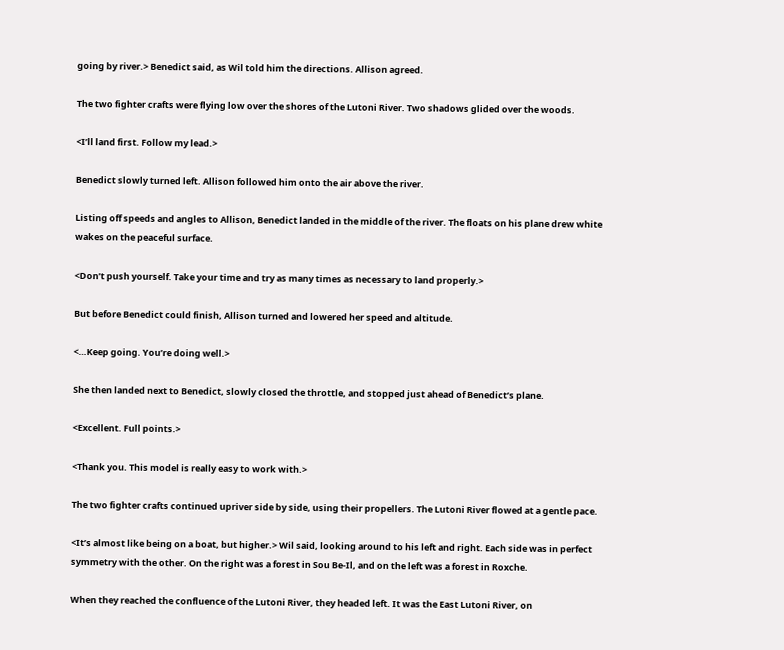going by river.> Benedict said, as Wil told him the directions. Allison agreed.

The two fighter crafts were flying low over the shores of the Lutoni River. Two shadows glided over the woods.

<I’ll land first. Follow my lead.>

Benedict slowly turned left. Allison followed him onto the air above the river.

Listing off speeds and angles to Allison, Benedict landed in the middle of the river. The floats on his plane drew white wakes on the peaceful surface.

<Don’t push yourself. Take your time and try as many times as necessary to land properly.>

But before Benedict could finish, Allison turned and lowered her speed and altitude.

<…Keep going. You’re doing well.>

She then landed next to Benedict, slowly closed the throttle, and stopped just ahead of Benedict’s plane.

<Excellent. Full points.>

<Thank you. This model is really easy to work with.>

The two fighter crafts continued upriver side by side, using their propellers. The Lutoni River flowed at a gentle pace.

<It’s almost like being on a boat, but higher.> Wil said, looking around to his left and right. Each side was in perfect symmetry with the other. On the right was a forest in Sou Be-Il, and on the left was a forest in Roxche.

When they reached the confluence of the Lutoni River, they headed left. It was the East Lutoni River, on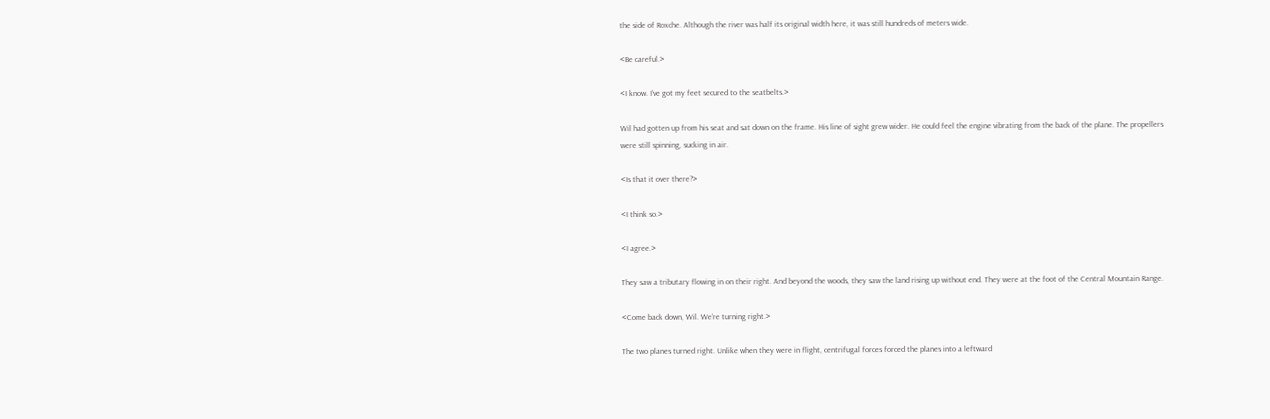the side of Roxche. Although the river was half its original width here, it was still hundreds of meters wide.

<Be careful.>

<I know. I’ve got my feet secured to the seatbelts.>

Wil had gotten up from his seat and sat down on the frame. His line of sight grew wider. He could feel the engine vibrating from the back of the plane. The propellers were still spinning, sucking in air.

<Is that it over there?>

<I think so.>

<I agree.>

They saw a tributary flowing in on their right. And beyond the woods, they saw the land rising up without end. They were at the foot of the Central Mountain Range.

<Come back down, Wil. We’re turning right.>

The two planes turned right. Unlike when they were in flight, centrifugal forces forced the planes into a leftward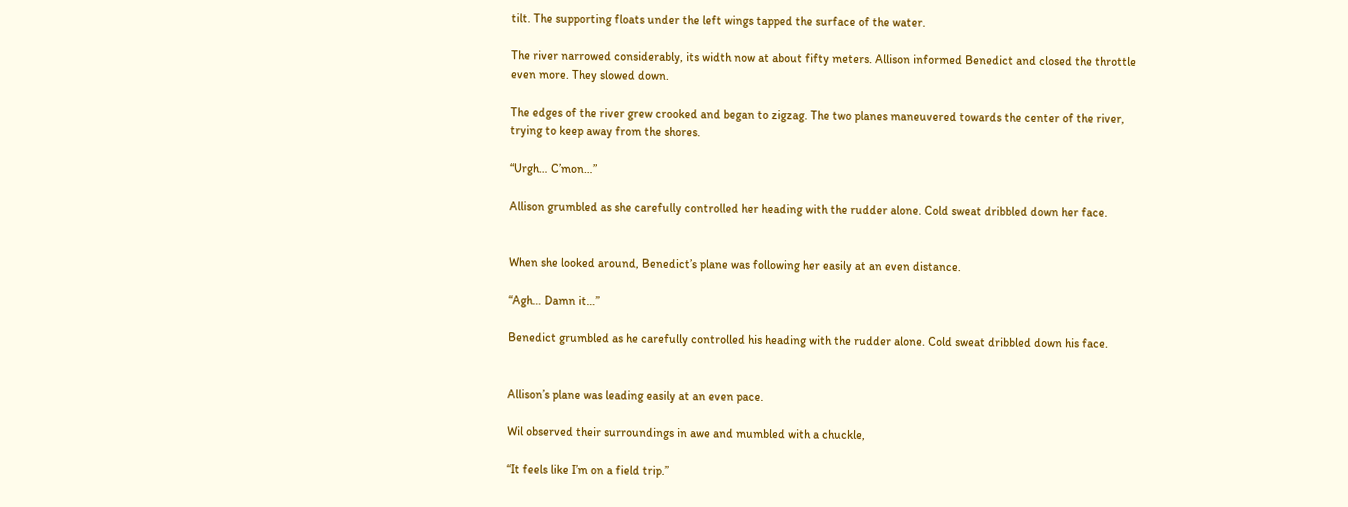tilt. The supporting floats under the left wings tapped the surface of the water.

The river narrowed considerably, its width now at about fifty meters. Allison informed Benedict and closed the throttle even more. They slowed down.

The edges of the river grew crooked and began to zigzag. The two planes maneuvered towards the center of the river, trying to keep away from the shores.

“Urgh… C’mon…”

Allison grumbled as she carefully controlled her heading with the rudder alone. Cold sweat dribbled down her face.


When she looked around, Benedict’s plane was following her easily at an even distance.

“Agh… Damn it…”

Benedict grumbled as he carefully controlled his heading with the rudder alone. Cold sweat dribbled down his face.


Allison’s plane was leading easily at an even pace.

Wil observed their surroundings in awe and mumbled with a chuckle,

“It feels like I’m on a field trip.”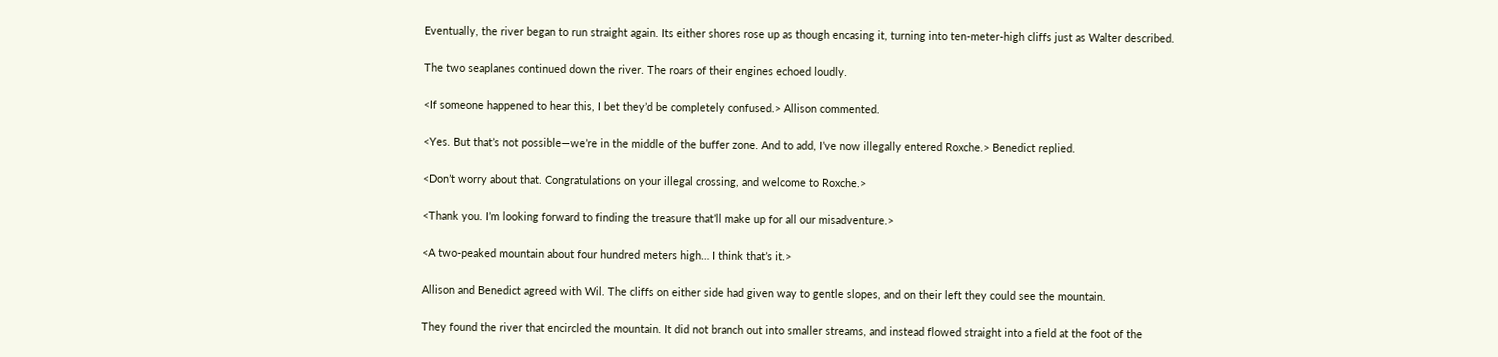Eventually, the river began to run straight again. Its either shores rose up as though encasing it, turning into ten-meter-high cliffs just as Walter described.

The two seaplanes continued down the river. The roars of their engines echoed loudly.

<If someone happened to hear this, I bet they’d be completely confused.> Allison commented.

<Yes. But that’s not possible—we’re in the middle of the buffer zone. And to add, I’ve now illegally entered Roxche.> Benedict replied.

<Don’t worry about that. Congratulations on your illegal crossing, and welcome to Roxche.>

<Thank you. I’m looking forward to finding the treasure that’ll make up for all our misadventure.>

<A two-peaked mountain about four hundred meters high… I think that’s it.>

Allison and Benedict agreed with Wil. The cliffs on either side had given way to gentle slopes, and on their left they could see the mountain.

They found the river that encircled the mountain. It did not branch out into smaller streams, and instead flowed straight into a field at the foot of the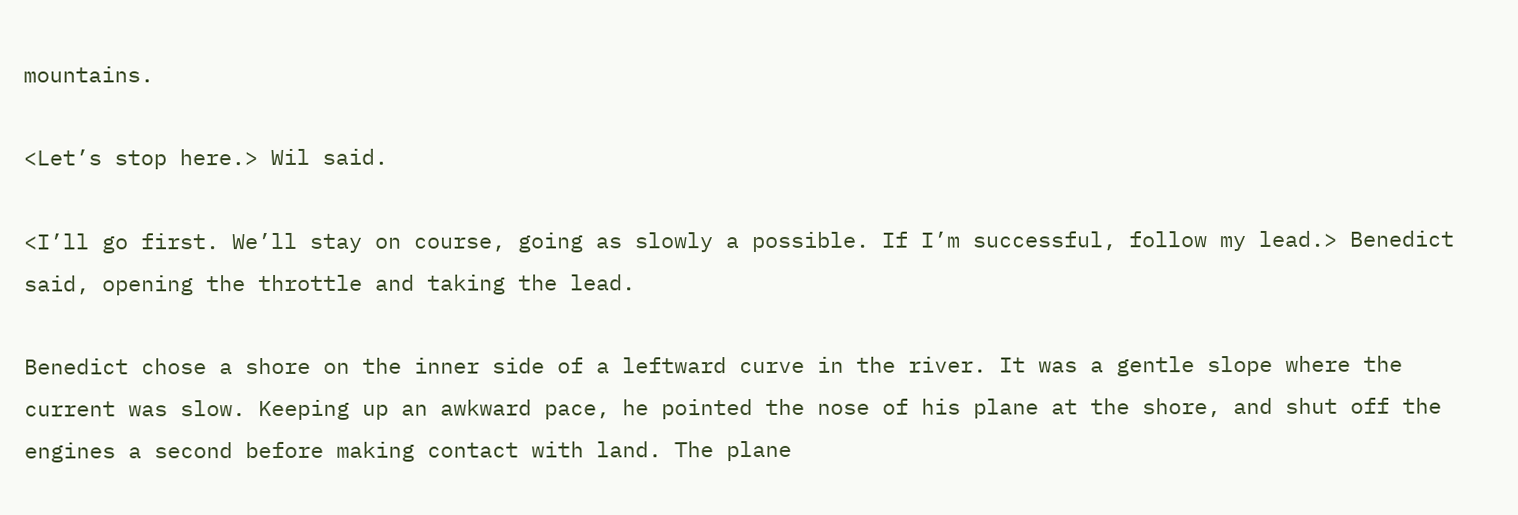mountains.

<Let’s stop here.> Wil said.

<I’ll go first. We’ll stay on course, going as slowly a possible. If I’m successful, follow my lead.> Benedict said, opening the throttle and taking the lead.

Benedict chose a shore on the inner side of a leftward curve in the river. It was a gentle slope where the current was slow. Keeping up an awkward pace, he pointed the nose of his plane at the shore, and shut off the engines a second before making contact with land. The plane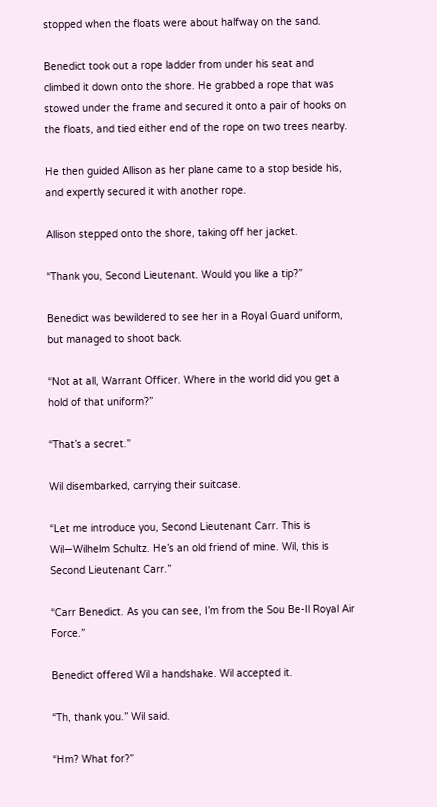stopped when the floats were about halfway on the sand.

Benedict took out a rope ladder from under his seat and climbed it down onto the shore. He grabbed a rope that was stowed under the frame and secured it onto a pair of hooks on the floats, and tied either end of the rope on two trees nearby.

He then guided Allison as her plane came to a stop beside his, and expertly secured it with another rope.

Allison stepped onto the shore, taking off her jacket.

“Thank you, Second Lieutenant. Would you like a tip?”

Benedict was bewildered to see her in a Royal Guard uniform, but managed to shoot back.

“Not at all, Warrant Officer. Where in the world did you get a hold of that uniform?”

“That’s a secret.”

Wil disembarked, carrying their suitcase.

“Let me introduce you, Second Lieutenant Carr. This is Wil—Wilhelm Schultz. He’s an old friend of mine. Wil, this is Second Lieutenant Carr.”

“Carr Benedict. As you can see, I’m from the Sou Be-Il Royal Air Force.”

Benedict offered Wil a handshake. Wil accepted it.

“Th, thank you.” Wil said.

“Hm? What for?”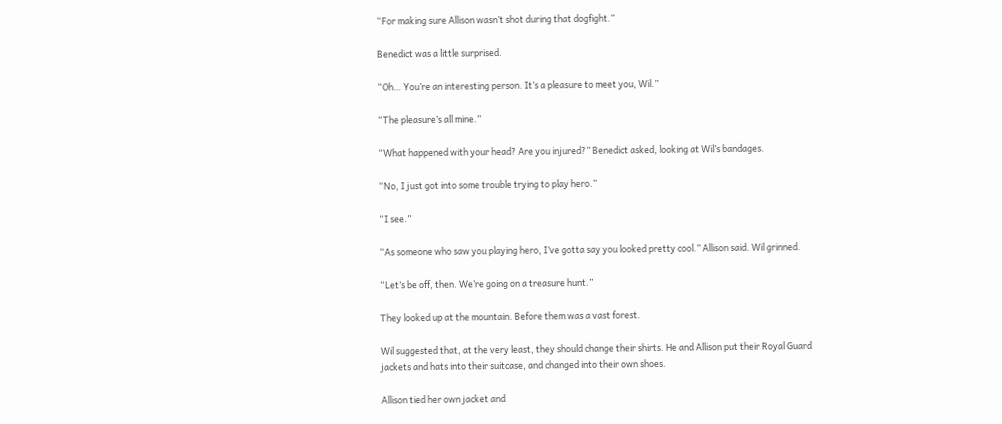“For making sure Allison wasn’t shot during that dogfight.”

Benedict was a little surprised.

“Oh… You’re an interesting person. It’s a pleasure to meet you, Wil.”

“The pleasure’s all mine.”

“What happened with your head? Are you injured?” Benedict asked, looking at Wil’s bandages.

“No, I just got into some trouble trying to play hero.”

“I see.”

“As someone who saw you playing hero, I’ve gotta say you looked pretty cool.” Allison said. Wil grinned.

“Let’s be off, then. We’re going on a treasure hunt.”

They looked up at the mountain. Before them was a vast forest.

Wil suggested that, at the very least, they should change their shirts. He and Allison put their Royal Guard jackets and hats into their suitcase, and changed into their own shoes.

Allison tied her own jacket and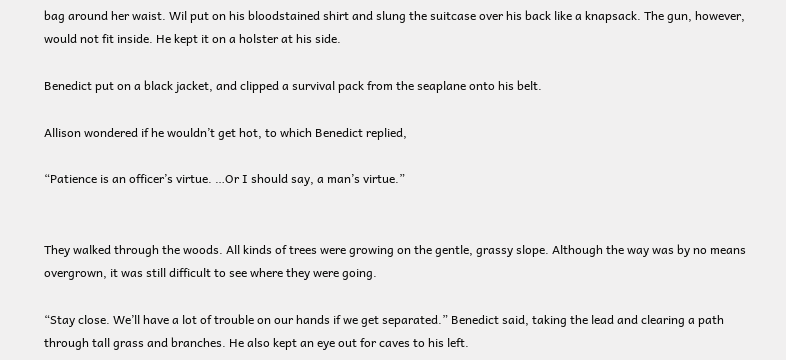bag around her waist. Wil put on his bloodstained shirt and slung the suitcase over his back like a knapsack. The gun, however, would not fit inside. He kept it on a holster at his side.

Benedict put on a black jacket, and clipped a survival pack from the seaplane onto his belt.

Allison wondered if he wouldn’t get hot, to which Benedict replied,

“Patience is an officer’s virtue. …Or I should say, a man’s virtue.”


They walked through the woods. All kinds of trees were growing on the gentle, grassy slope. Although the way was by no means overgrown, it was still difficult to see where they were going.

“Stay close. We’ll have a lot of trouble on our hands if we get separated.” Benedict said, taking the lead and clearing a path through tall grass and branches. He also kept an eye out for caves to his left.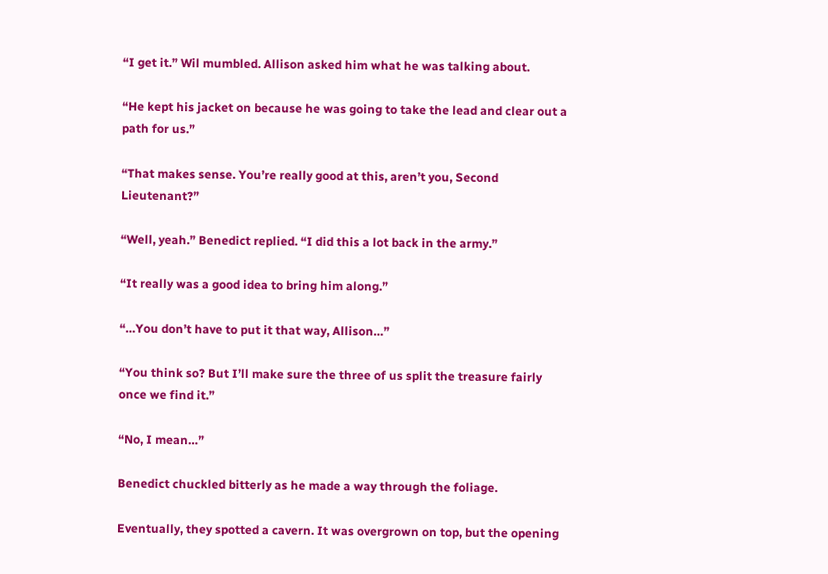“I get it.” Wil mumbled. Allison asked him what he was talking about.

“He kept his jacket on because he was going to take the lead and clear out a path for us.”

“That makes sense. You’re really good at this, aren’t you, Second Lieutenant?”

“Well, yeah.” Benedict replied. “I did this a lot back in the army.”

“It really was a good idea to bring him along.”

“…You don’t have to put it that way, Allison…”

“You think so? But I’ll make sure the three of us split the treasure fairly once we find it.”

“No, I mean…”

Benedict chuckled bitterly as he made a way through the foliage.

Eventually, they spotted a cavern. It was overgrown on top, but the opening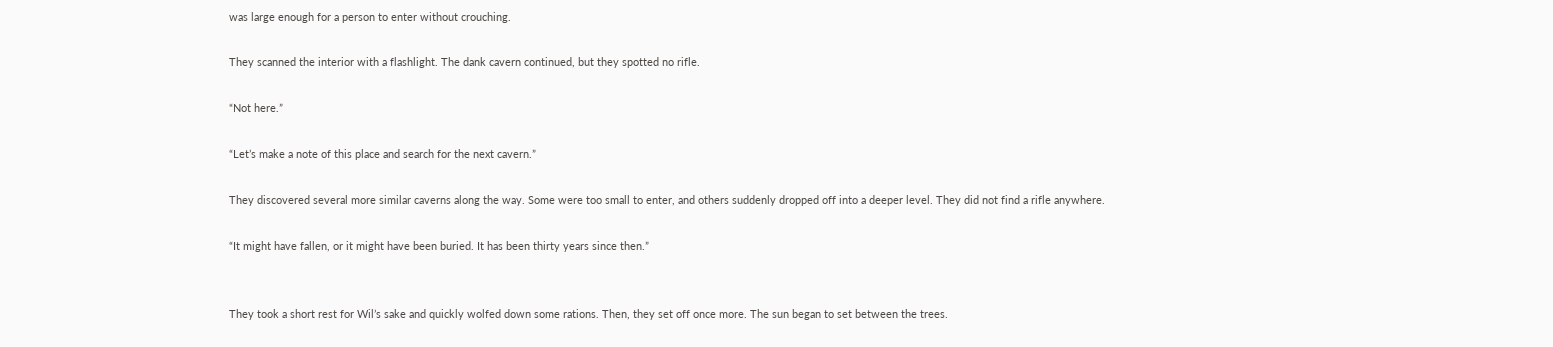was large enough for a person to enter without crouching.

They scanned the interior with a flashlight. The dank cavern continued, but they spotted no rifle.

“Not here.”

“Let’s make a note of this place and search for the next cavern.”

They discovered several more similar caverns along the way. Some were too small to enter, and others suddenly dropped off into a deeper level. They did not find a rifle anywhere.

“It might have fallen, or it might have been buried. It has been thirty years since then.”


They took a short rest for Wil’s sake and quickly wolfed down some rations. Then, they set off once more. The sun began to set between the trees.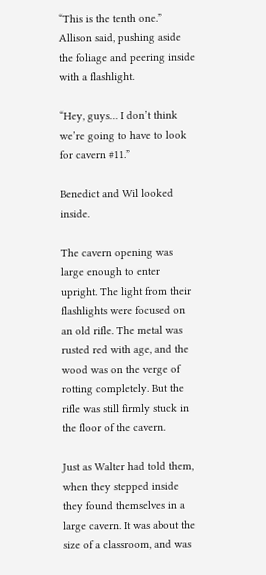“This is the tenth one.” Allison said, pushing aside the foliage and peering inside with a flashlight.

“Hey, guys… I don’t think we’re going to have to look for cavern #11.”

Benedict and Wil looked inside.

The cavern opening was large enough to enter upright. The light from their flashlights were focused on an old rifle. The metal was rusted red with age, and the wood was on the verge of rotting completely. But the rifle was still firmly stuck in the floor of the cavern.

Just as Walter had told them, when they stepped inside they found themselves in a large cavern. It was about the size of a classroom, and was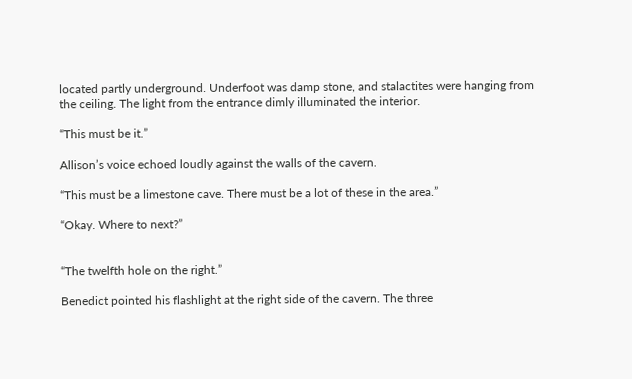located partly underground. Underfoot was damp stone, and stalactites were hanging from the ceiling. The light from the entrance dimly illuminated the interior.

“This must be it.”

Allison’s voice echoed loudly against the walls of the cavern.

“This must be a limestone cave. There must be a lot of these in the area.”

“Okay. Where to next?”


“The twelfth hole on the right.”

Benedict pointed his flashlight at the right side of the cavern. The three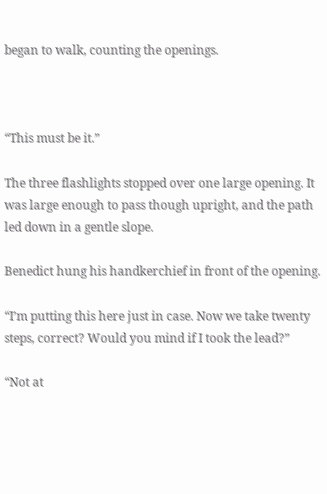began to walk, counting the openings.



“This must be it.”

The three flashlights stopped over one large opening. It was large enough to pass though upright, and the path led down in a gentle slope.

Benedict hung his handkerchief in front of the opening.

“I’m putting this here just in case. Now we take twenty steps, correct? Would you mind if I took the lead?”

“Not at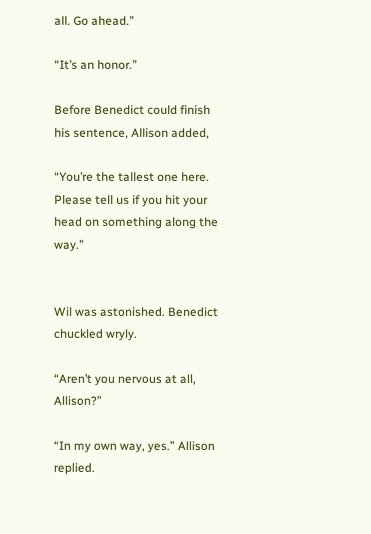all. Go ahead.”

“It’s an honor.”

Before Benedict could finish his sentence, Allison added,

“You’re the tallest one here. Please tell us if you hit your head on something along the way.”


Wil was astonished. Benedict chuckled wryly.

“Aren’t you nervous at all, Allison?”

“In my own way, yes.” Allison replied.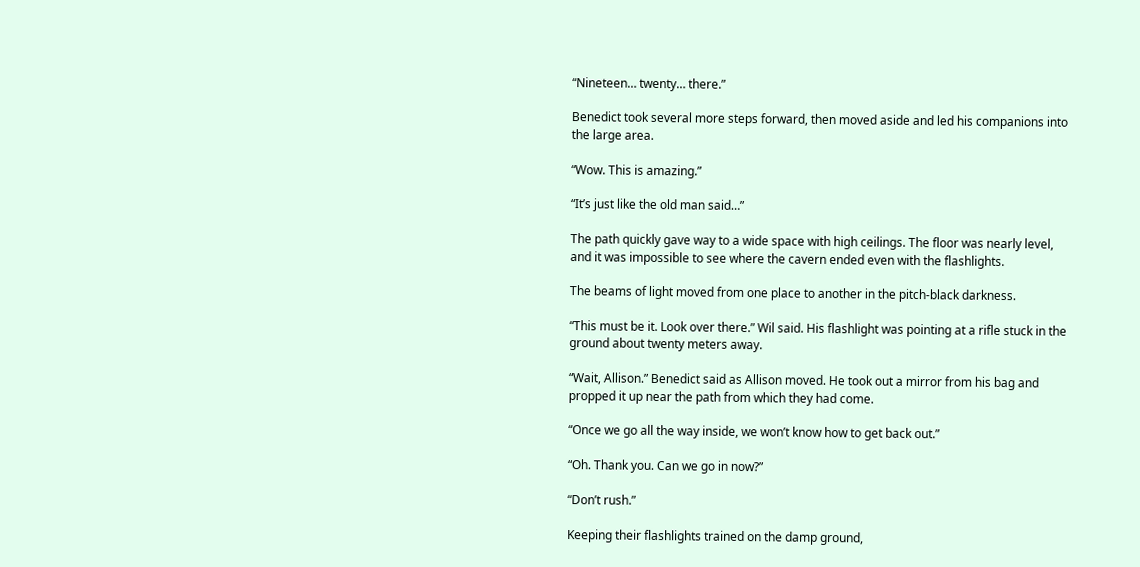“Nineteen… twenty… there.”

Benedict took several more steps forward, then moved aside and led his companions into the large area.

“Wow. This is amazing.”

“It’s just like the old man said…”

The path quickly gave way to a wide space with high ceilings. The floor was nearly level, and it was impossible to see where the cavern ended even with the flashlights.

The beams of light moved from one place to another in the pitch-black darkness.

“This must be it. Look over there.” Wil said. His flashlight was pointing at a rifle stuck in the ground about twenty meters away.

“Wait, Allison.” Benedict said as Allison moved. He took out a mirror from his bag and propped it up near the path from which they had come.

“Once we go all the way inside, we won’t know how to get back out.”

“Oh. Thank you. Can we go in now?”

“Don’t rush.”

Keeping their flashlights trained on the damp ground,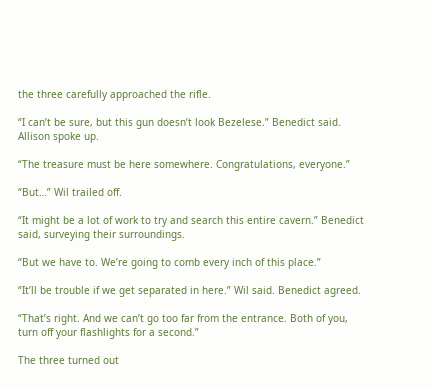the three carefully approached the rifle.

“I can’t be sure, but this gun doesn’t look Bezelese.” Benedict said. Allison spoke up.

“The treasure must be here somewhere. Congratulations, everyone.”

“But…” Wil trailed off.

“It might be a lot of work to try and search this entire cavern.” Benedict said, surveying their surroundings.

“But we have to. We’re going to comb every inch of this place.”

“It’ll be trouble if we get separated in here.” Wil said. Benedict agreed.

“That’s right. And we can’t go too far from the entrance. Both of you, turn off your flashlights for a second.”

The three turned out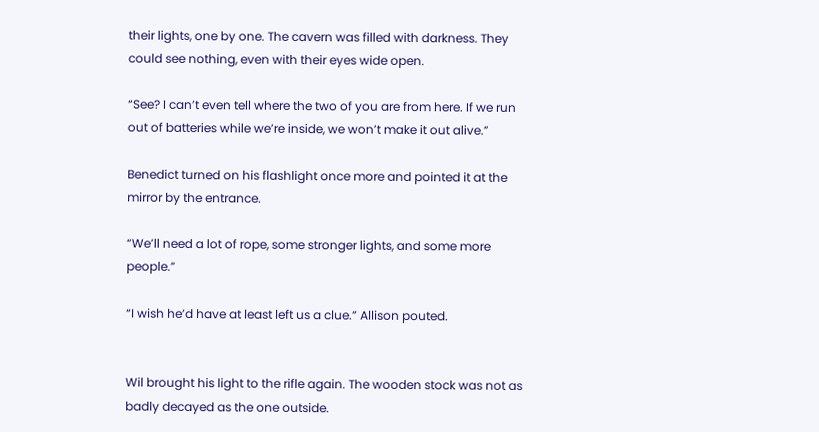their lights, one by one. The cavern was filled with darkness. They could see nothing, even with their eyes wide open.

“See? I can’t even tell where the two of you are from here. If we run out of batteries while we’re inside, we won’t make it out alive.”

Benedict turned on his flashlight once more and pointed it at the mirror by the entrance.

“We’ll need a lot of rope, some stronger lights, and some more people.”

“I wish he’d have at least left us a clue.” Allison pouted.


Wil brought his light to the rifle again. The wooden stock was not as badly decayed as the one outside.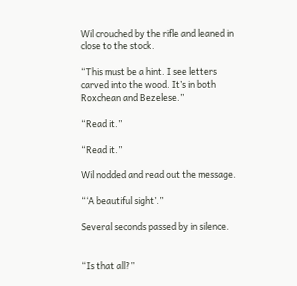Wil crouched by the rifle and leaned in close to the stock.

“This must be a hint. I see letters carved into the wood. It’s in both Roxchean and Bezelese.”

“Read it.”

“Read it.”

Wil nodded and read out the message.

“‘A beautiful sight’.”

Several seconds passed by in silence.


“Is that all?”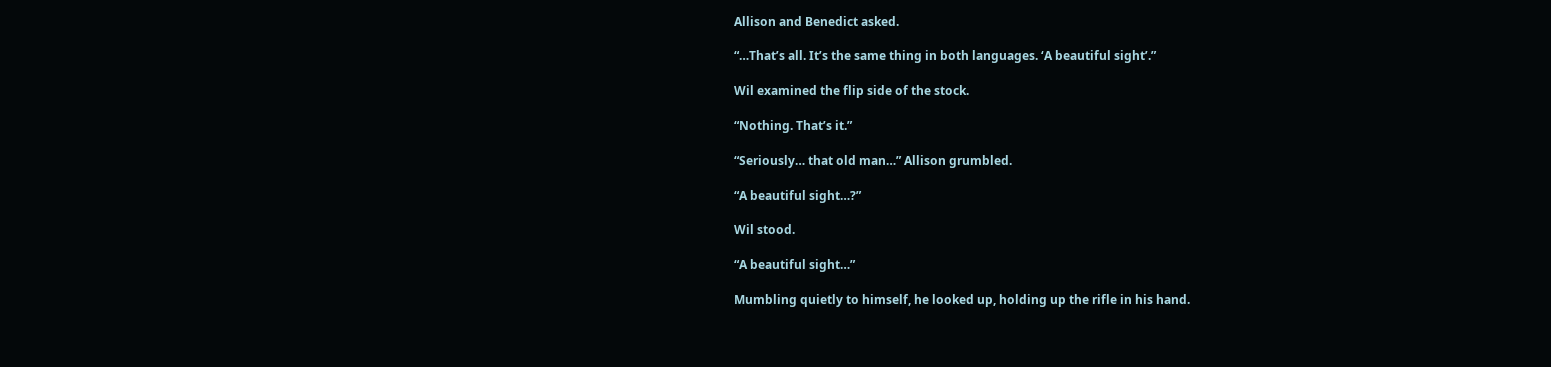Allison and Benedict asked.

“…That’s all. It’s the same thing in both languages. ‘A beautiful sight’.”

Wil examined the flip side of the stock.

“Nothing. That’s it.”

“Seriously… that old man…” Allison grumbled.

“A beautiful sight…?”

Wil stood.

“A beautiful sight…”

Mumbling quietly to himself, he looked up, holding up the rifle in his hand.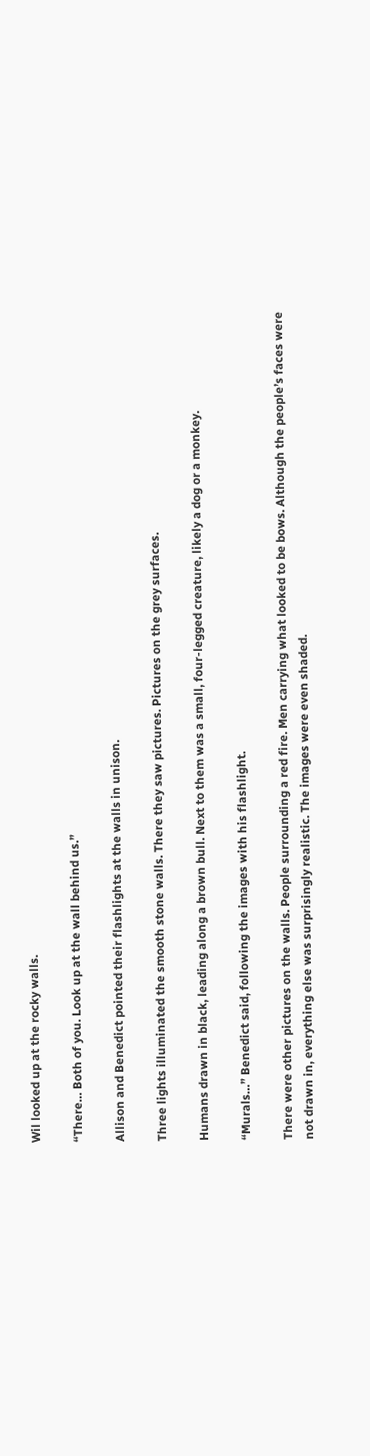Wil looked up at the rocky walls.

“There… Both of you. Look up at the wall behind us.”

Allison and Benedict pointed their flashlights at the walls in unison.

Three lights illuminated the smooth stone walls. There they saw pictures. Pictures on the grey surfaces.

Humans drawn in black, leading along a brown bull. Next to them was a small, four-legged creature, likely a dog or a monkey.

“Murals…” Benedict said, following the images with his flashlight.

There were other pictures on the walls. People surrounding a red fire. Men carrying what looked to be bows. Although the people’s faces were not drawn in, everything else was surprisingly realistic. The images were even shaded.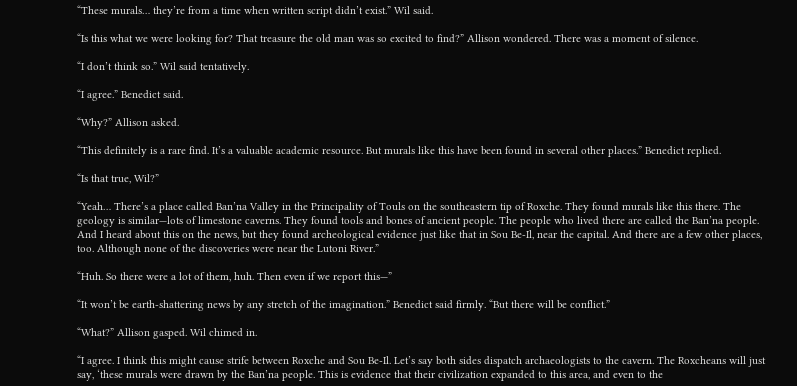“These murals… they’re from a time when written script didn’t exist.” Wil said.

“Is this what we were looking for? That treasure the old man was so excited to find?” Allison wondered. There was a moment of silence.

“I don’t think so.” Wil said tentatively.

“I agree.” Benedict said.

“Why?” Allison asked.

“This definitely is a rare find. It’s a valuable academic resource. But murals like this have been found in several other places.” Benedict replied.

“Is that true, Wil?”

“Yeah… There’s a place called Ban’na Valley in the Principality of Touls on the southeastern tip of Roxche. They found murals like this there. The geology is similar—lots of limestone caverns. They found tools and bones of ancient people. The people who lived there are called the Ban’na people. And I heard about this on the news, but they found archeological evidence just like that in Sou Be-Il, near the capital. And there are a few other places, too. Although none of the discoveries were near the Lutoni River.”

“Huh. So there were a lot of them, huh. Then even if we report this—”

“It won’t be earth-shattering news by any stretch of the imagination.” Benedict said firmly. “But there will be conflict.”

“What?” Allison gasped. Wil chimed in.

“I agree. I think this might cause strife between Roxche and Sou Be-Il. Let’s say both sides dispatch archaeologists to the cavern. The Roxcheans will just say, ‘these murals were drawn by the Ban’na people. This is evidence that their civilization expanded to this area, and even to the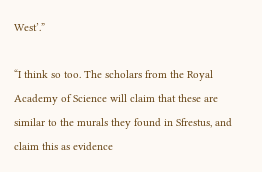West’.”

“I think so too. The scholars from the Royal Academy of Science will claim that these are similar to the murals they found in Sfrestus, and claim this as evidence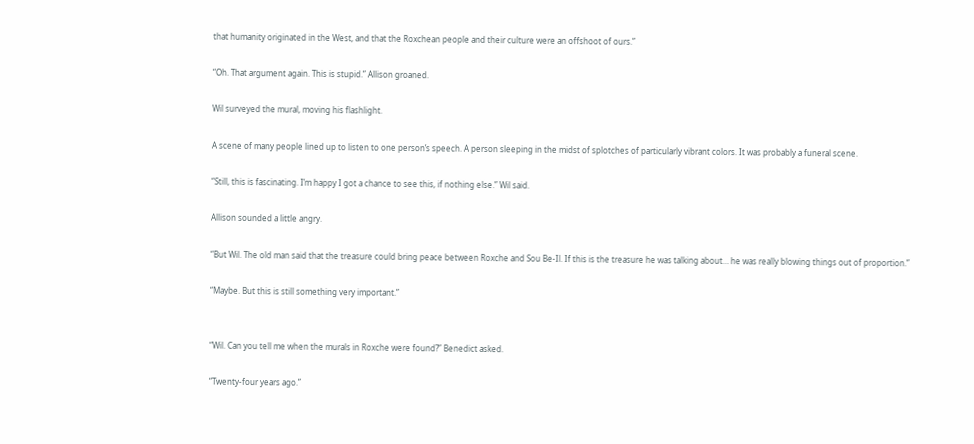that humanity originated in the West, and that the Roxchean people and their culture were an offshoot of ours.”

“Oh. That argument again. This is stupid.” Allison groaned.

Wil surveyed the mural, moving his flashlight.

A scene of many people lined up to listen to one person’s speech. A person sleeping in the midst of splotches of particularly vibrant colors. It was probably a funeral scene.

“Still, this is fascinating. I’m happy I got a chance to see this, if nothing else.” Wil said.

Allison sounded a little angry.

“But Wil. The old man said that the treasure could bring peace between Roxche and Sou Be-Il. If this is the treasure he was talking about… he was really blowing things out of proportion.”

“Maybe. But this is still something very important.”


“Wil. Can you tell me when the murals in Roxche were found?” Benedict asked.

“Twenty-four years ago.”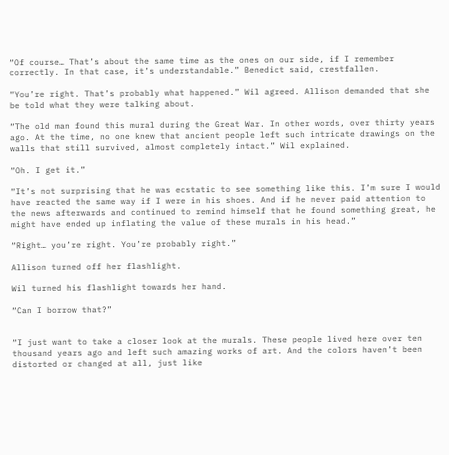“Of course… That’s about the same time as the ones on our side, if I remember correctly. In that case, it’s understandable.” Benedict said, crestfallen.

“You’re right. That’s probably what happened.” Wil agreed. Allison demanded that she be told what they were talking about.

“The old man found this mural during the Great War. In other words, over thirty years ago. At the time, no one knew that ancient people left such intricate drawings on the walls that still survived, almost completely intact.” Wil explained.

“Oh. I get it.”

“It’s not surprising that he was ecstatic to see something like this. I’m sure I would have reacted the same way if I were in his shoes. And if he never paid attention to the news afterwards and continued to remind himself that he found something great, he might have ended up inflating the value of these murals in his head.”

“Right… you’re right. You’re probably right.”

Allison turned off her flashlight.

Wil turned his flashlight towards her hand.

“Can I borrow that?”


“I just want to take a closer look at the murals. These people lived here over ten thousand years ago and left such amazing works of art. And the colors haven’t been distorted or changed at all, just like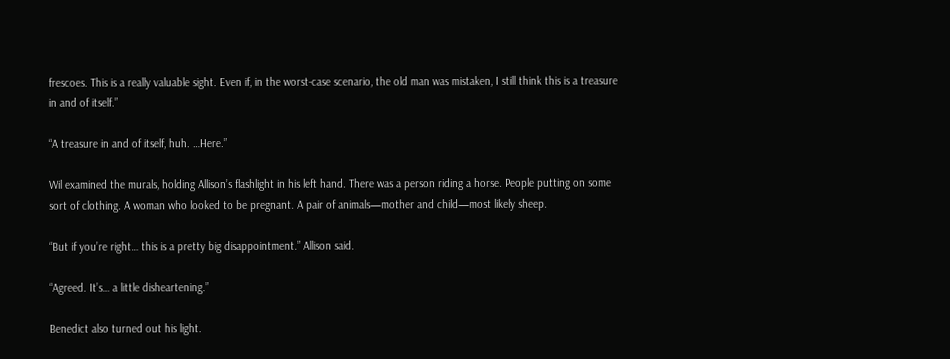frescoes. This is a really valuable sight. Even if, in the worst-case scenario, the old man was mistaken, I still think this is a treasure in and of itself.”

“A treasure in and of itself, huh. …Here.”

Wil examined the murals, holding Allison’s flashlight in his left hand. There was a person riding a horse. People putting on some sort of clothing. A woman who looked to be pregnant. A pair of animals—mother and child—most likely sheep.

“But if you’re right… this is a pretty big disappointment.” Allison said.

“Agreed. It’s… a little disheartening.”

Benedict also turned out his light.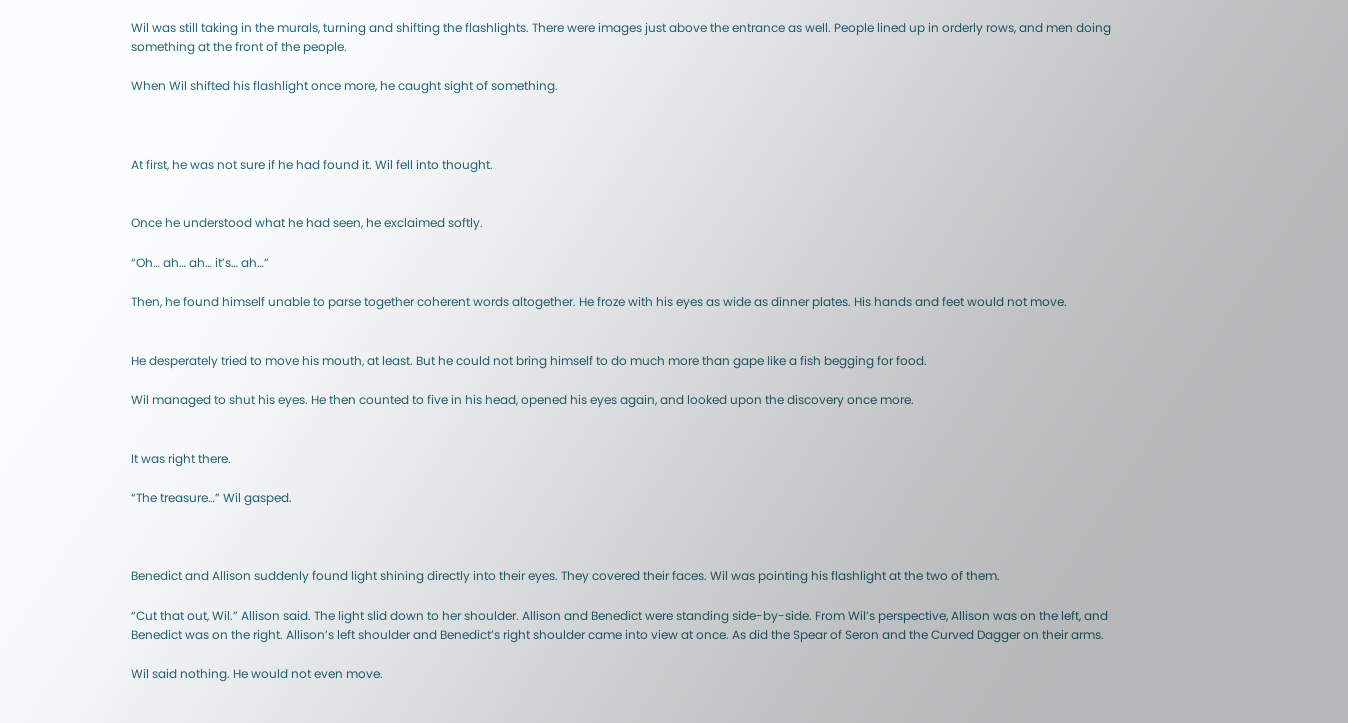Wil was still taking in the murals, turning and shifting the flashlights. There were images just above the entrance as well. People lined up in orderly rows, and men doing something at the front of the people.

When Wil shifted his flashlight once more, he caught sight of something.



At first, he was not sure if he had found it. Wil fell into thought.


Once he understood what he had seen, he exclaimed softly.

“Oh… ah… ah… it’s… ah…”

Then, he found himself unable to parse together coherent words altogether. He froze with his eyes as wide as dinner plates. His hands and feet would not move.


He desperately tried to move his mouth, at least. But he could not bring himself to do much more than gape like a fish begging for food.

Wil managed to shut his eyes. He then counted to five in his head, opened his eyes again, and looked upon the discovery once more.


It was right there.

“The treasure…” Wil gasped.



Benedict and Allison suddenly found light shining directly into their eyes. They covered their faces. Wil was pointing his flashlight at the two of them.

“Cut that out, Wil.” Allison said. The light slid down to her shoulder. Allison and Benedict were standing side-by-side. From Wil’s perspective, Allison was on the left, and Benedict was on the right. Allison’s left shoulder and Benedict’s right shoulder came into view at once. As did the Spear of Seron and the Curved Dagger on their arms.

Wil said nothing. He would not even move.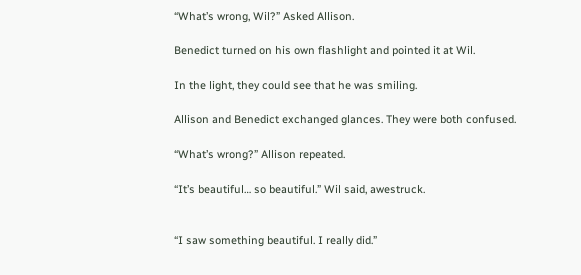“What’s wrong, Wil?” Asked Allison.

Benedict turned on his own flashlight and pointed it at Wil.

In the light, they could see that he was smiling.

Allison and Benedict exchanged glances. They were both confused.

“What’s wrong?” Allison repeated.

“It’s beautiful… so beautiful.” Wil said, awestruck.


“I saw something beautiful. I really did.”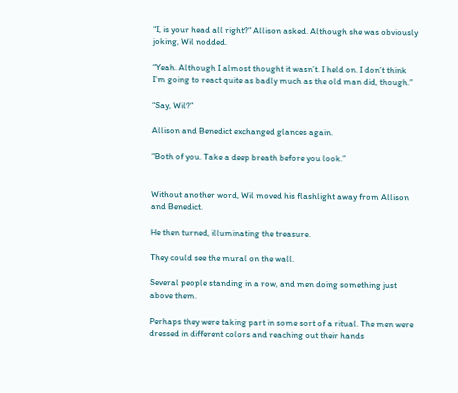“I, is your head all right?” Allison asked. Although she was obviously joking, Wil nodded.

“Yeah. Although I almost thought it wasn’t. I held on. I don’t think I’m going to react quite as badly much as the old man did, though.”

“Say, Wil?”

Allison and Benedict exchanged glances again.

“Both of you. Take a deep breath before you look.”


Without another word, Wil moved his flashlight away from Allison and Benedict.

He then turned, illuminating the treasure.

They could see the mural on the wall.

Several people standing in a row, and men doing something just above them.

Perhaps they were taking part in some sort of a ritual. The men were dressed in different colors and reaching out their hands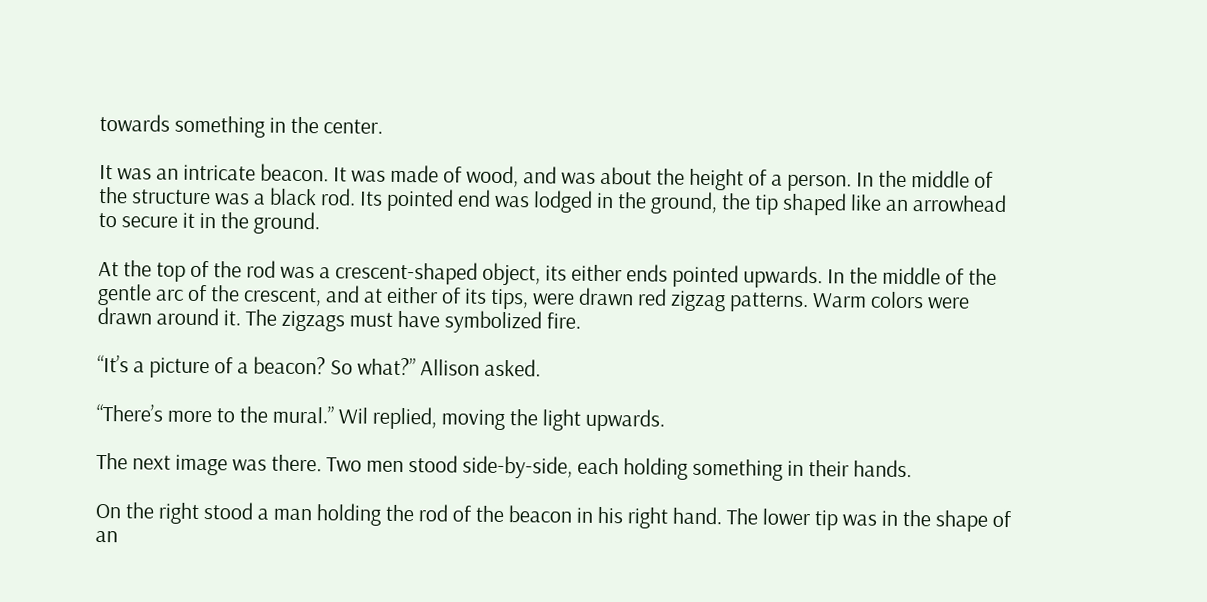towards something in the center.

It was an intricate beacon. It was made of wood, and was about the height of a person. In the middle of the structure was a black rod. Its pointed end was lodged in the ground, the tip shaped like an arrowhead to secure it in the ground.

At the top of the rod was a crescent-shaped object, its either ends pointed upwards. In the middle of the gentle arc of the crescent, and at either of its tips, were drawn red zigzag patterns. Warm colors were drawn around it. The zigzags must have symbolized fire.

“It’s a picture of a beacon? So what?” Allison asked.

“There’s more to the mural.” Wil replied, moving the light upwards.

The next image was there. Two men stood side-by-side, each holding something in their hands.

On the right stood a man holding the rod of the beacon in his right hand. The lower tip was in the shape of an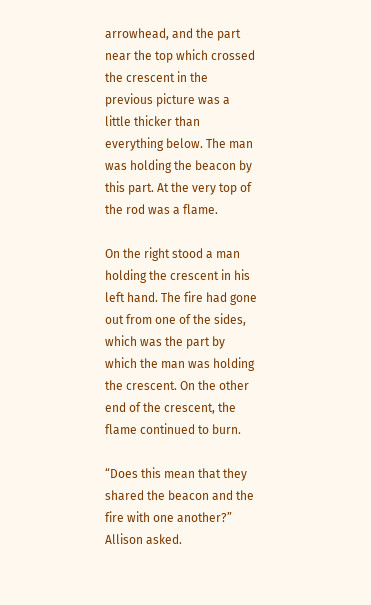arrowhead, and the part near the top which crossed the crescent in the previous picture was a little thicker than everything below. The man was holding the beacon by this part. At the very top of the rod was a flame.

On the right stood a man holding the crescent in his left hand. The fire had gone out from one of the sides, which was the part by which the man was holding the crescent. On the other end of the crescent, the flame continued to burn.

“Does this mean that they shared the beacon and the fire with one another?” Allison asked.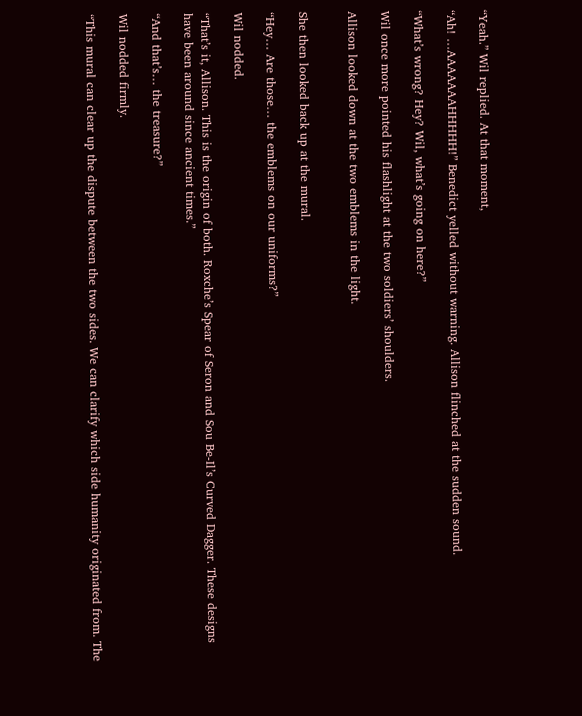“Yeah.” Wil replied. At that moment,

“Ah! …AAAAAAAHHHHH!” Benedict yelled without warning. Allison flinched at the sudden sound.

“What’s wrong? Hey? Wil, what’s going on here?”

Wil once more pointed his flashlight at the two soldiers’ shoulders.

Allison looked down at the two emblems in the light.


She then looked back up at the mural.

“Hey… Are those… the emblems on our uniforms?”

Wil nodded.

“That’s it, Allison. This is the origin of both. Roxche’s Spear of Seron and Sou Be-Il’s Curved Dagger. These designs have been around since ancient times.”

“And that’s… the treasure?”

Wil nodded firmly.

“This mural can clear up the dispute between the two sides. We can clarify which side humanity originated from. The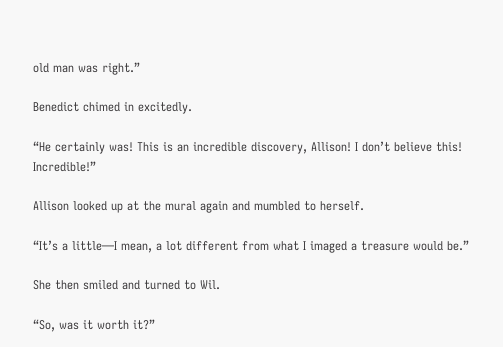old man was right.”

Benedict chimed in excitedly.

“He certainly was! This is an incredible discovery, Allison! I don’t believe this! Incredible!”

Allison looked up at the mural again and mumbled to herself.

“It’s a little—I mean, a lot different from what I imaged a treasure would be.”

She then smiled and turned to Wil.

“So, was it worth it?”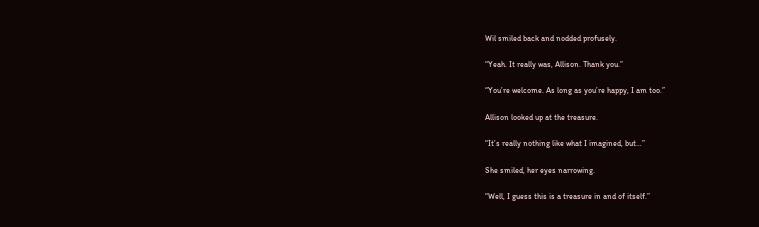Wil smiled back and nodded profusely.

“Yeah. It really was, Allison. Thank you.”

“You’re welcome. As long as you’re happy, I am too.”

Allison looked up at the treasure.

“It’s really nothing like what I imagined, but…”

She smiled, her eyes narrowing.

“Well, I guess this is a treasure in and of itself.”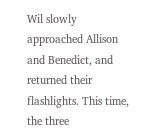Wil slowly approached Allison and Benedict, and returned their flashlights. This time, the three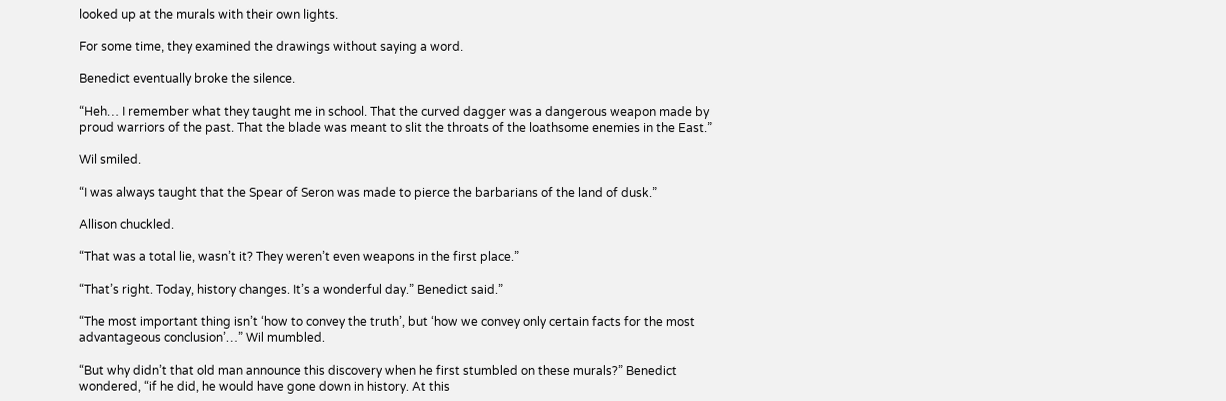looked up at the murals with their own lights.

For some time, they examined the drawings without saying a word.

Benedict eventually broke the silence.

“Heh… I remember what they taught me in school. That the curved dagger was a dangerous weapon made by proud warriors of the past. That the blade was meant to slit the throats of the loathsome enemies in the East.”

Wil smiled.

“I was always taught that the Spear of Seron was made to pierce the barbarians of the land of dusk.”

Allison chuckled.

“That was a total lie, wasn’t it? They weren’t even weapons in the first place.”

“That’s right. Today, history changes. It’s a wonderful day.” Benedict said.”

“The most important thing isn’t ‘how to convey the truth’, but ‘how we convey only certain facts for the most advantageous conclusion’…” Wil mumbled.

“But why didn’t that old man announce this discovery when he first stumbled on these murals?” Benedict wondered, “if he did, he would have gone down in history. At this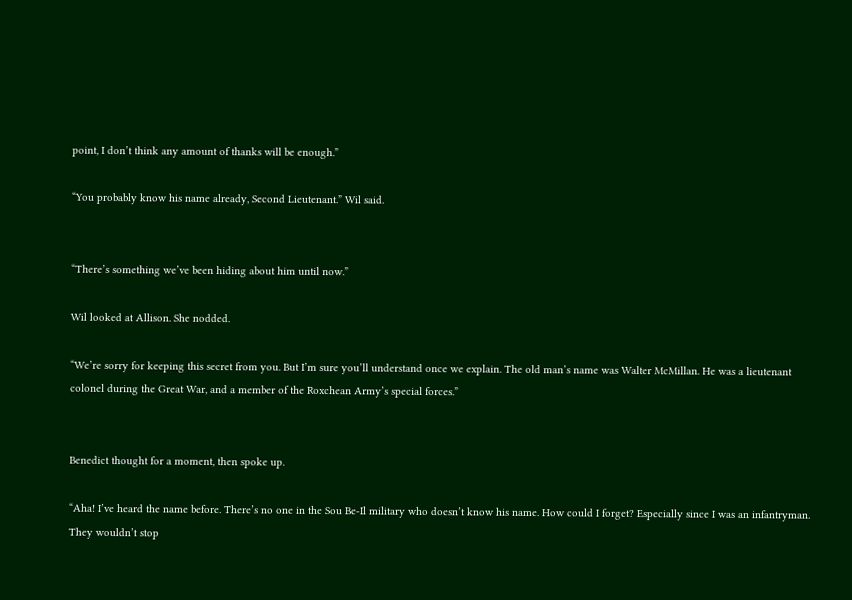point, I don’t think any amount of thanks will be enough.”

“You probably know his name already, Second Lieutenant.” Wil said.


“There’s something we’ve been hiding about him until now.”

Wil looked at Allison. She nodded.

“We’re sorry for keeping this secret from you. But I’m sure you’ll understand once we explain. The old man’s name was Walter McMillan. He was a lieutenant colonel during the Great War, and a member of the Roxchean Army’s special forces.”


Benedict thought for a moment, then spoke up.

“Aha! I’ve heard the name before. There’s no one in the Sou Be-Il military who doesn’t know his name. How could I forget? Especially since I was an infantryman. They wouldn’t stop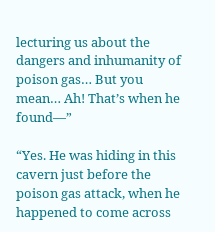lecturing us about the dangers and inhumanity of poison gas… But you mean… Ah! That’s when he found—”

“Yes. He was hiding in this cavern just before the poison gas attack, when he happened to come across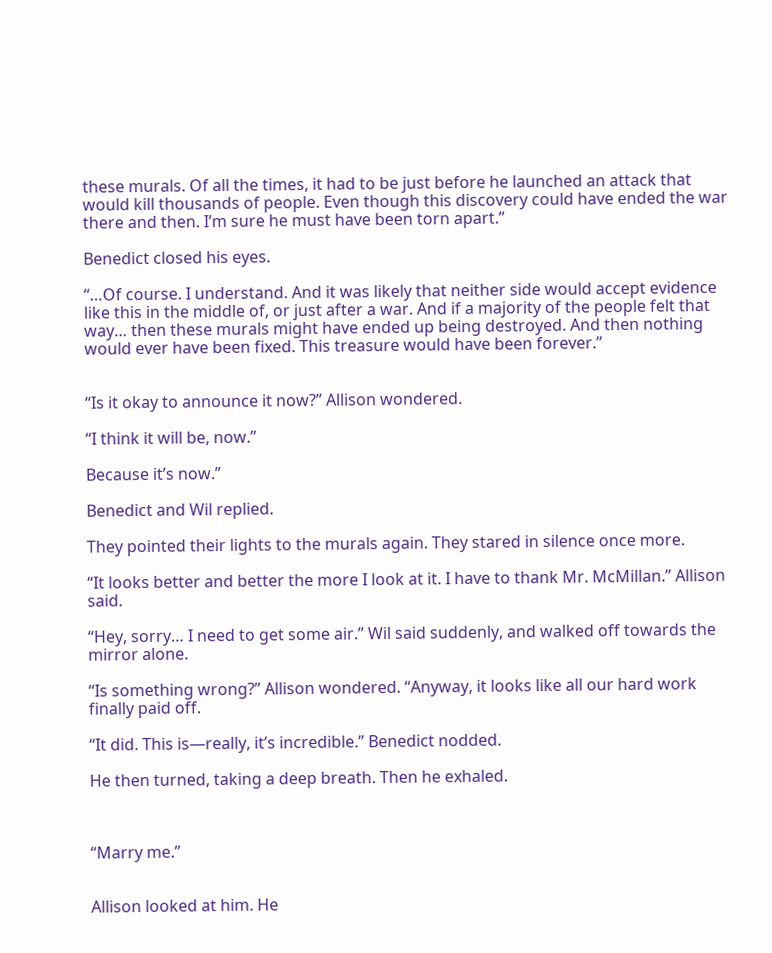these murals. Of all the times, it had to be just before he launched an attack that would kill thousands of people. Even though this discovery could have ended the war there and then. I’m sure he must have been torn apart.”

Benedict closed his eyes.

“…Of course. I understand. And it was likely that neither side would accept evidence like this in the middle of, or just after a war. And if a majority of the people felt that way… then these murals might have ended up being destroyed. And then nothing would ever have been fixed. This treasure would have been forever.”


“Is it okay to announce it now?” Allison wondered.

“I think it will be, now.”

Because it’s now.”

Benedict and Wil replied.

They pointed their lights to the murals again. They stared in silence once more.

“It looks better and better the more I look at it. I have to thank Mr. McMillan.” Allison said.

“Hey, sorry… I need to get some air.” Wil said suddenly, and walked off towards the mirror alone.

“Is something wrong?” Allison wondered. “Anyway, it looks like all our hard work finally paid off.

“It did. This is—really, it’s incredible.” Benedict nodded.

He then turned, taking a deep breath. Then he exhaled.



“Marry me.”


Allison looked at him. He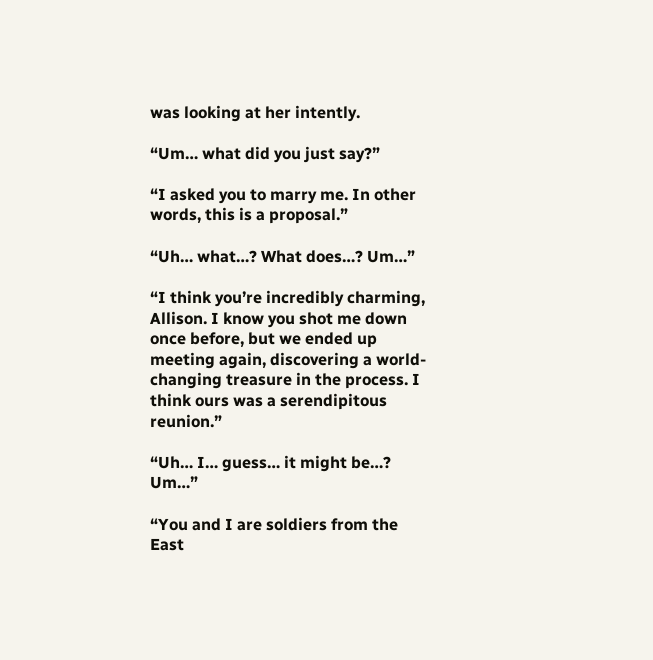was looking at her intently.

“Um… what did you just say?”

“I asked you to marry me. In other words, this is a proposal.”

“Uh… what…? What does…? Um…”

“I think you’re incredibly charming, Allison. I know you shot me down once before, but we ended up meeting again, discovering a world-changing treasure in the process. I think ours was a serendipitous reunion.”

“Uh… I… guess… it might be…? Um…”

“You and I are soldiers from the East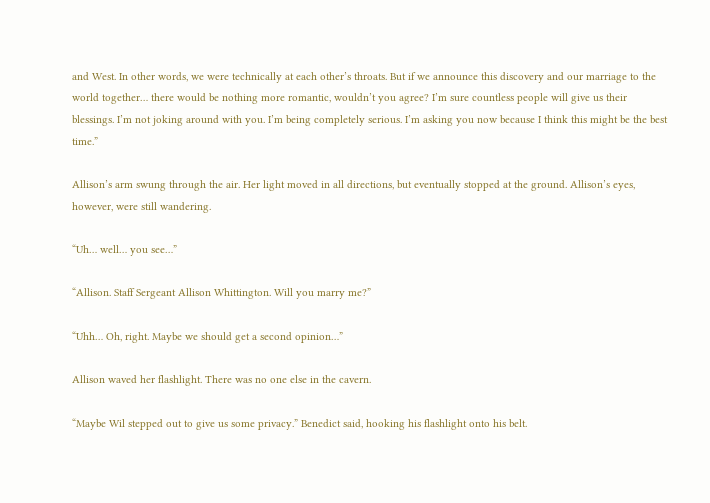and West. In other words, we were technically at each other’s throats. But if we announce this discovery and our marriage to the world together… there would be nothing more romantic, wouldn’t you agree? I’m sure countless people will give us their blessings. I’m not joking around with you. I’m being completely serious. I’m asking you now because I think this might be the best time.”

Allison’s arm swung through the air. Her light moved in all directions, but eventually stopped at the ground. Allison’s eyes, however, were still wandering.

“Uh… well… you see…”

“Allison. Staff Sergeant Allison Whittington. Will you marry me?”

“Uhh… Oh, right. Maybe we should get a second opinion…”

Allison waved her flashlight. There was no one else in the cavern.

“Maybe Wil stepped out to give us some privacy.” Benedict said, hooking his flashlight onto his belt.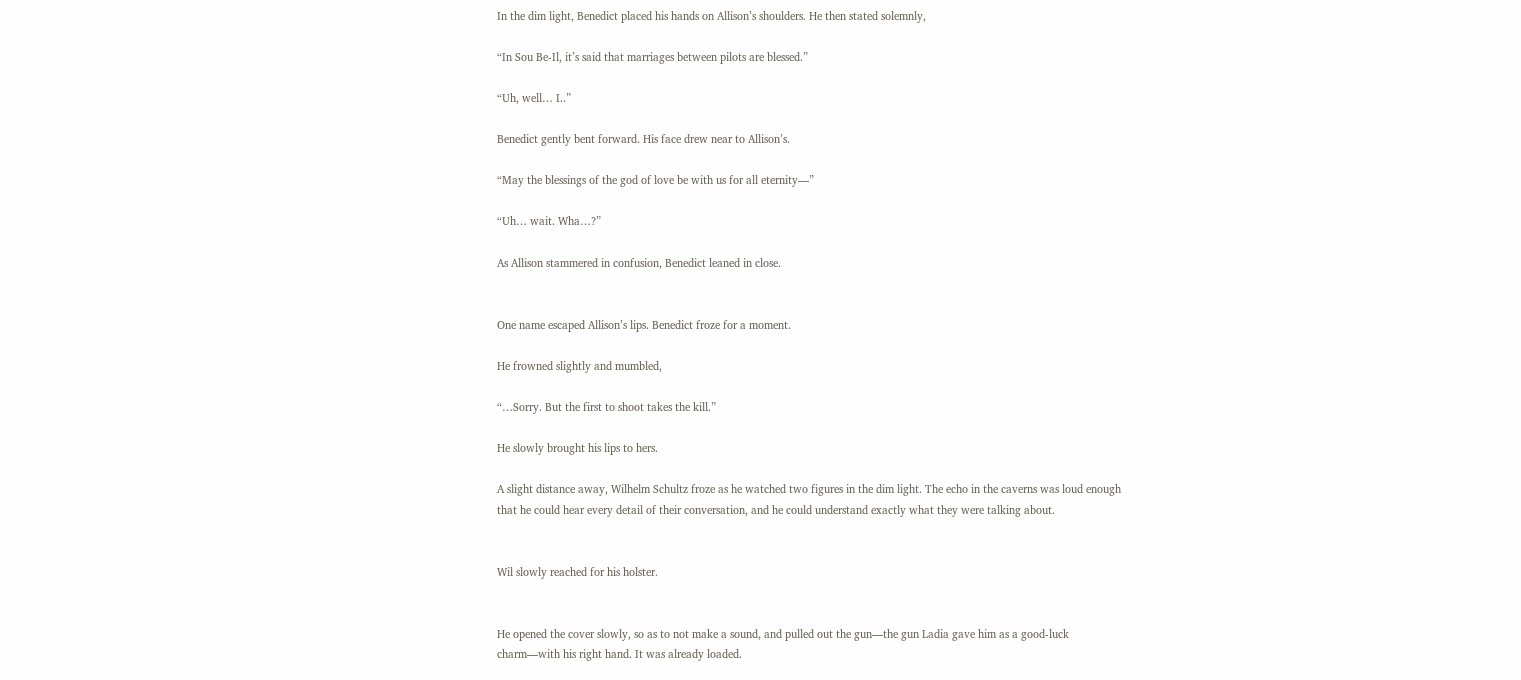In the dim light, Benedict placed his hands on Allison’s shoulders. He then stated solemnly,

“In Sou Be-Il, it’s said that marriages between pilots are blessed.”

“Uh, well… I..”

Benedict gently bent forward. His face drew near to Allison’s.

“May the blessings of the god of love be with us for all eternity—”

“Uh… wait. Wha…?”

As Allison stammered in confusion, Benedict leaned in close.


One name escaped Allison’s lips. Benedict froze for a moment.

He frowned slightly and mumbled,

“…Sorry. But the first to shoot takes the kill.”

He slowly brought his lips to hers.

A slight distance away, Wilhelm Schultz froze as he watched two figures in the dim light. The echo in the caverns was loud enough that he could hear every detail of their conversation, and he could understand exactly what they were talking about.


Wil slowly reached for his holster.


He opened the cover slowly, so as to not make a sound, and pulled out the gun—the gun Ladia gave him as a good-luck charm—with his right hand. It was already loaded.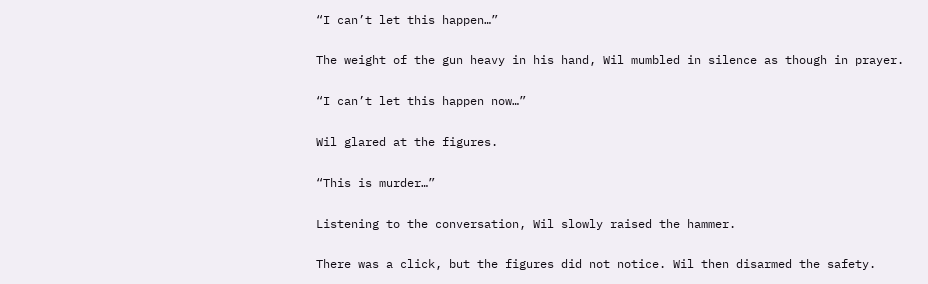“I can’t let this happen…”

The weight of the gun heavy in his hand, Wil mumbled in silence as though in prayer.

“I can’t let this happen now…”

Wil glared at the figures.

“This is murder…”

Listening to the conversation, Wil slowly raised the hammer.

There was a click, but the figures did not notice. Wil then disarmed the safety.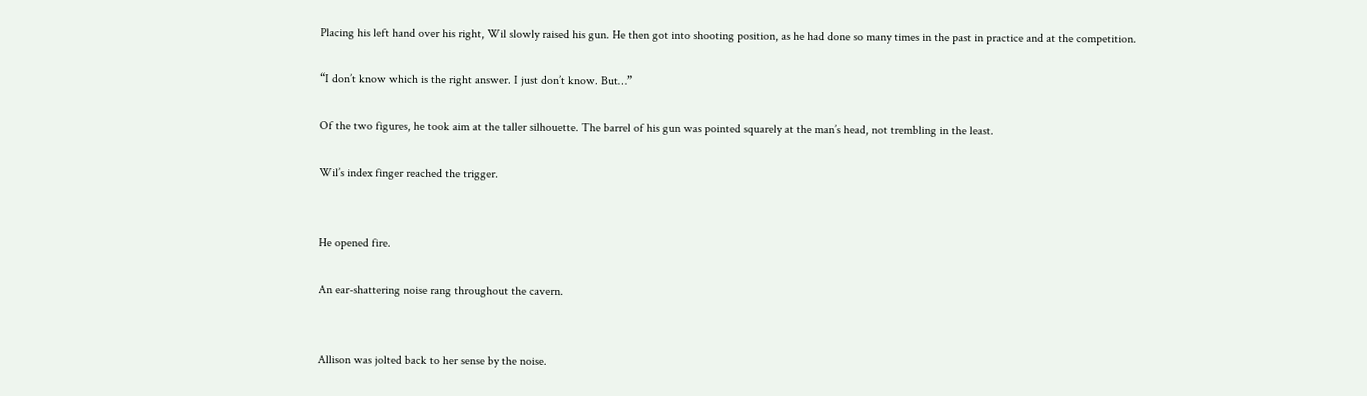Placing his left hand over his right, Wil slowly raised his gun. He then got into shooting position, as he had done so many times in the past in practice and at the competition.

“I don’t know which is the right answer. I just don’t know. But…”

Of the two figures, he took aim at the taller silhouette. The barrel of his gun was pointed squarely at the man’s head, not trembling in the least.

Wil’s index finger reached the trigger.


He opened fire.

An ear-shattering noise rang throughout the cavern.


Allison was jolted back to her sense by the noise.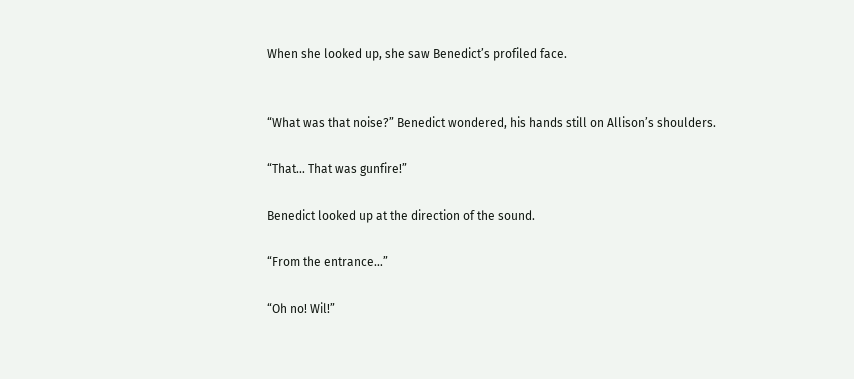When she looked up, she saw Benedict’s profiled face.


“What was that noise?” Benedict wondered, his hands still on Allison’s shoulders.

“That… That was gunfire!”

Benedict looked up at the direction of the sound.

“From the entrance…”

“Oh no! Wil!”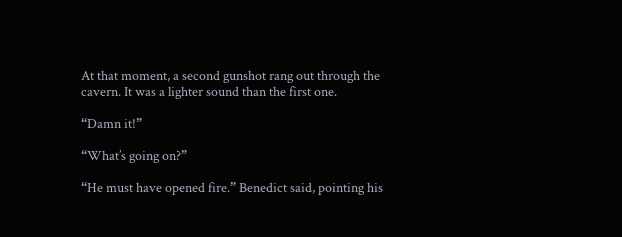At that moment, a second gunshot rang out through the cavern. It was a lighter sound than the first one.

“Damn it!”

“What’s going on?”

“He must have opened fire.” Benedict said, pointing his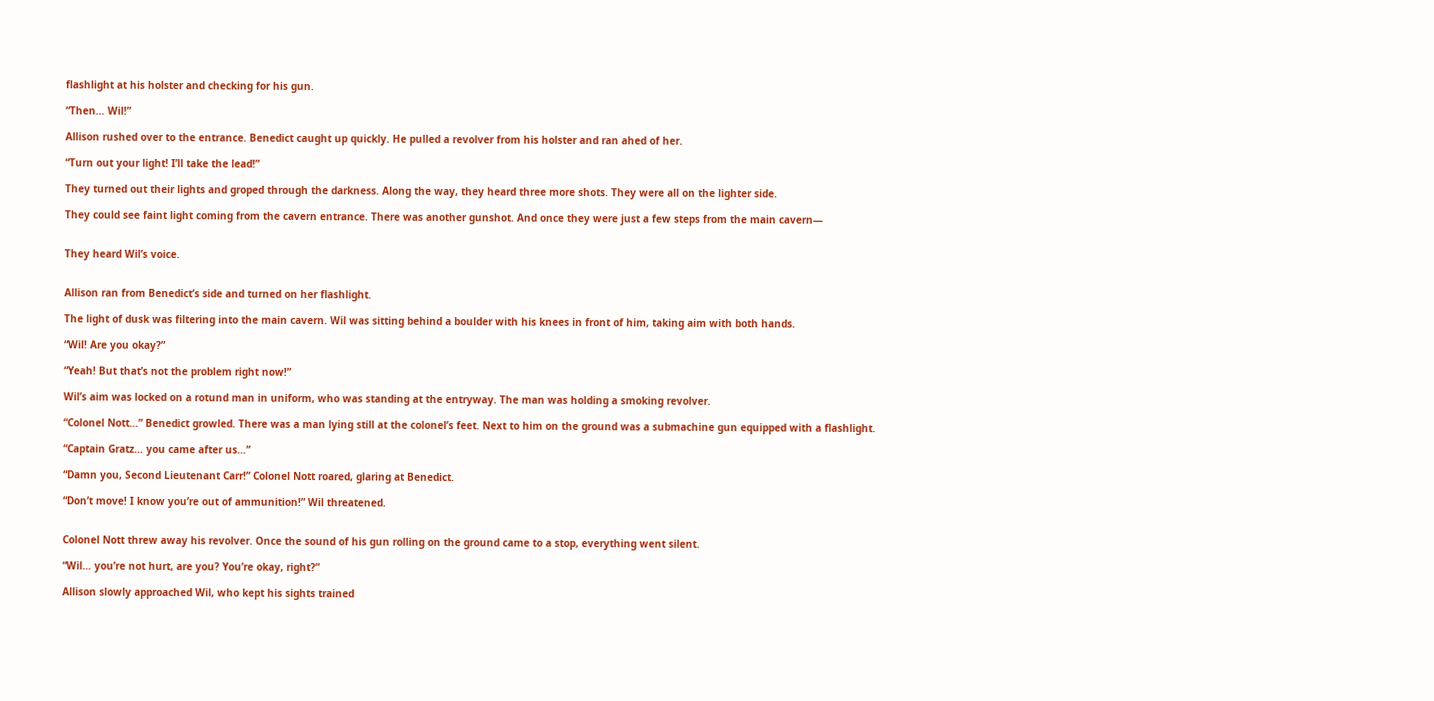flashlight at his holster and checking for his gun.

“Then… Wil!”

Allison rushed over to the entrance. Benedict caught up quickly. He pulled a revolver from his holster and ran ahed of her.

“Turn out your light! I’ll take the lead!”

They turned out their lights and groped through the darkness. Along the way, they heard three more shots. They were all on the lighter side.

They could see faint light coming from the cavern entrance. There was another gunshot. And once they were just a few steps from the main cavern—


They heard Wil’s voice.


Allison ran from Benedict’s side and turned on her flashlight.

The light of dusk was filtering into the main cavern. Wil was sitting behind a boulder with his knees in front of him, taking aim with both hands.

“Wil! Are you okay?”

“Yeah! But that’s not the problem right now!”

Wil’s aim was locked on a rotund man in uniform, who was standing at the entryway. The man was holding a smoking revolver.

“Colonel Nott…” Benedict growled. There was a man lying still at the colonel’s feet. Next to him on the ground was a submachine gun equipped with a flashlight.

“Captain Gratz… you came after us…”

“Damn you, Second Lieutenant Carr!” Colonel Nott roared, glaring at Benedict.

“Don’t move! I know you’re out of ammunition!” Wil threatened.


Colonel Nott threw away his revolver. Once the sound of his gun rolling on the ground came to a stop, everything went silent.

“Wil… you’re not hurt, are you? You’re okay, right?”

Allison slowly approached Wil, who kept his sights trained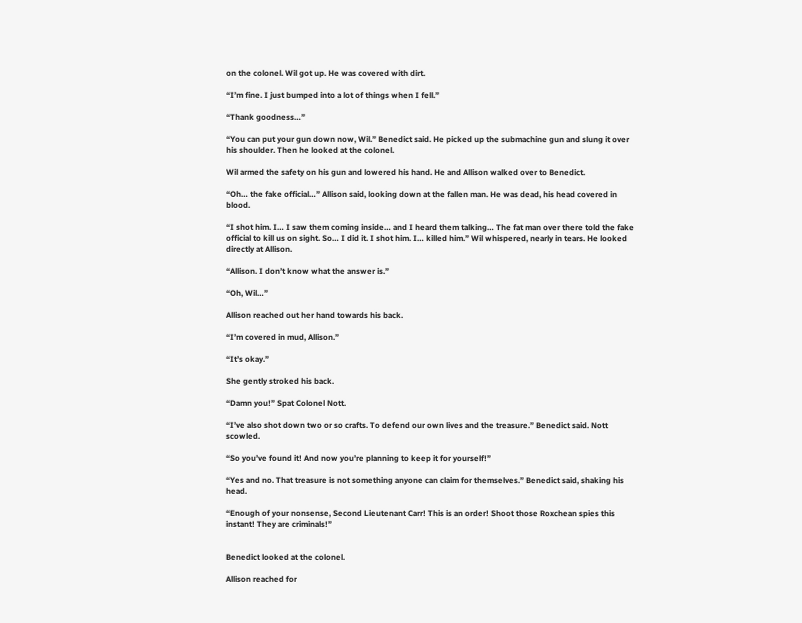on the colonel. Wil got up. He was covered with dirt.

“I’m fine. I just bumped into a lot of things when I fell.”

“Thank goodness…”

“You can put your gun down now, Wil.” Benedict said. He picked up the submachine gun and slung it over his shoulder. Then he looked at the colonel.

Wil armed the safety on his gun and lowered his hand. He and Allison walked over to Benedict.

“Oh… the fake official…” Allison said, looking down at the fallen man. He was dead, his head covered in blood.

“I shot him. I… I saw them coming inside… and I heard them talking… The fat man over there told the fake official to kill us on sight. So… I did it. I shot him. I… killed him.” Wil whispered, nearly in tears. He looked directly at Allison.

“Allison. I don’t know what the answer is.”

“Oh, Wil…”

Allison reached out her hand towards his back.

“I’m covered in mud, Allison.”

“It’s okay.”

She gently stroked his back.

“Damn you!” Spat Colonel Nott.

“I’ve also shot down two or so crafts. To defend our own lives and the treasure.” Benedict said. Nott scowled.

“So you’ve found it! And now you’re planning to keep it for yourself!”

“Yes and no. That treasure is not something anyone can claim for themselves.” Benedict said, shaking his head.

“Enough of your nonsense, Second Lieutenant Carr! This is an order! Shoot those Roxchean spies this instant! They are criminals!”


Benedict looked at the colonel.

Allison reached for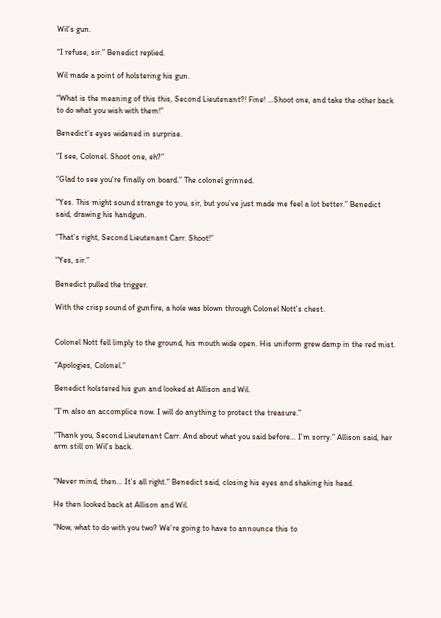Wil’s gun.

“I refuse, sir.” Benedict replied.

Wil made a point of holstering his gun.

“What is the meaning of this this, Second Lieutenant?! Fine! …Shoot one, and take the other back to do what you wish with them!”

Benedict’s eyes widened in surprise.

“I see, Colonel. Shoot one, eh?”

“Glad to see you’re finally on board.” The colonel grinned.

“Yes. This might sound strange to you, sir, but you’ve just made me feel a lot better.” Benedict said, drawing his handgun.

“That’s right, Second Lieutenant Carr. Shoot!”

“Yes, sir.”

Benedict pulled the trigger.

With the crisp sound of gunfire, a hole was blown through Colonel Nott’s chest.


Colonel Nott fell limply to the ground, his mouth wide open. His uniform grew damp in the red mist.

“Apologies, Colonel.”

Benedict holstered his gun and looked at Allison and Wil.

“I’m also an accomplice now. I will do anything to protect the treasure.”

“Thank you, Second Lieutenant Carr. And about what you said before… I’m sorry.” Allison said, her arm still on Wil’s back.


“Never mind, then… It’s all right.” Benedict said, closing his eyes and shaking his head.

He then looked back at Allison and Wil.

“Now, what to do with you two? We’re going to have to announce this to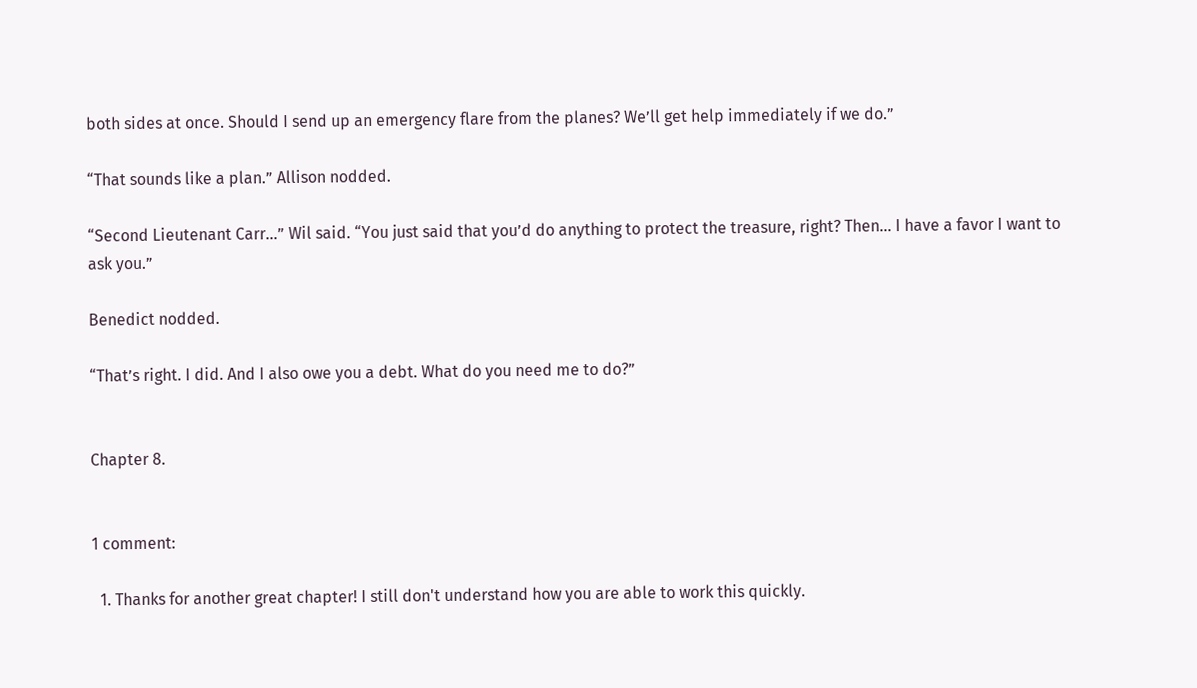both sides at once. Should I send up an emergency flare from the planes? We’ll get help immediately if we do.”

“That sounds like a plan.” Allison nodded.

“Second Lieutenant Carr…” Wil said. “You just said that you’d do anything to protect the treasure, right? Then… I have a favor I want to ask you.”

Benedict nodded.

“That’s right. I did. And I also owe you a debt. What do you need me to do?”


Chapter 8.


1 comment:

  1. Thanks for another great chapter! I still don't understand how you are able to work this quickly.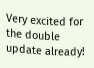Very excited for the double update already!